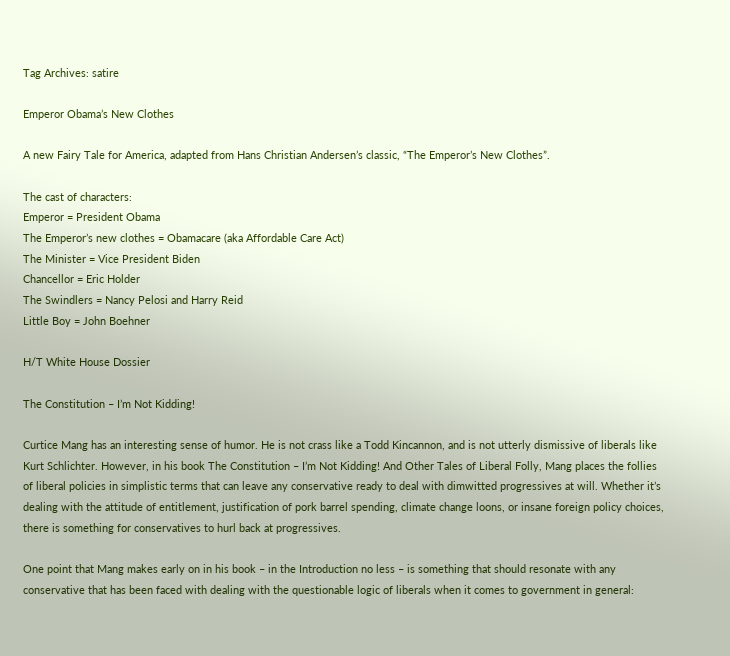Tag Archives: satire

Emperor Obama’s New Clothes

A new Fairy Tale for America, adapted from Hans Christian Andersen’s classic, “The Emperor’s New Clothes”.

The cast of characters:
Emperor = President Obama
The Emperor’s new clothes = Obamacare (aka Affordable Care Act)
The Minister = Vice President Biden
Chancellor = Eric Holder
The Swindlers = Nancy Pelosi and Harry Reid
Little Boy = John Boehner

H/T White House Dossier

The Constitution – I’m Not Kidding!

Curtice Mang has an interesting sense of humor. He is not crass like a Todd Kincannon, and is not utterly dismissive of liberals like Kurt Schlichter. However, in his book The Constitution – I’m Not Kidding! And Other Tales of Liberal Folly, Mang places the follies of liberal policies in simplistic terms that can leave any conservative ready to deal with dimwitted progressives at will. Whether it’s dealing with the attitude of entitlement, justification of pork barrel spending, climate change loons, or insane foreign policy choices, there is something for conservatives to hurl back at progressives.

One point that Mang makes early on in his book – in the Introduction no less – is something that should resonate with any conservative that has been faced with dealing with the questionable logic of liberals when it comes to government in general: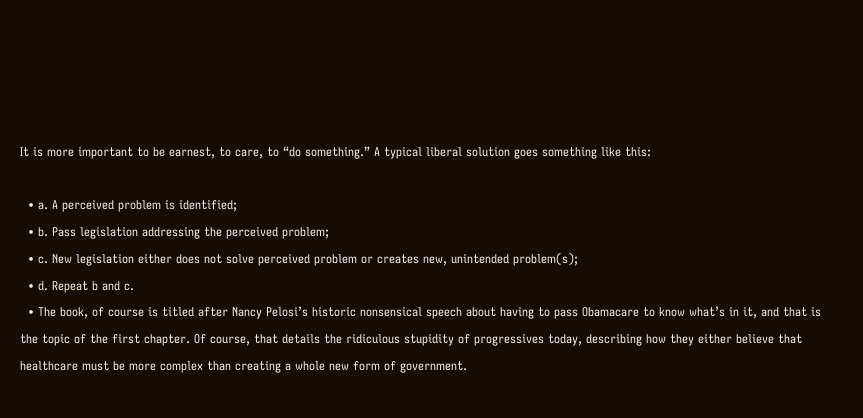It is more important to be earnest, to care, to “do something.” A typical liberal solution goes something like this:

  • a. A perceived problem is identified;
  • b. Pass legislation addressing the perceived problem;
  • c. New legislation either does not solve perceived problem or creates new, unintended problem(s);
  • d. Repeat b and c.
  • The book, of course is titled after Nancy Pelosi’s historic nonsensical speech about having to pass Obamacare to know what’s in it, and that is the topic of the first chapter. Of course, that details the ridiculous stupidity of progressives today, describing how they either believe that healthcare must be more complex than creating a whole new form of government.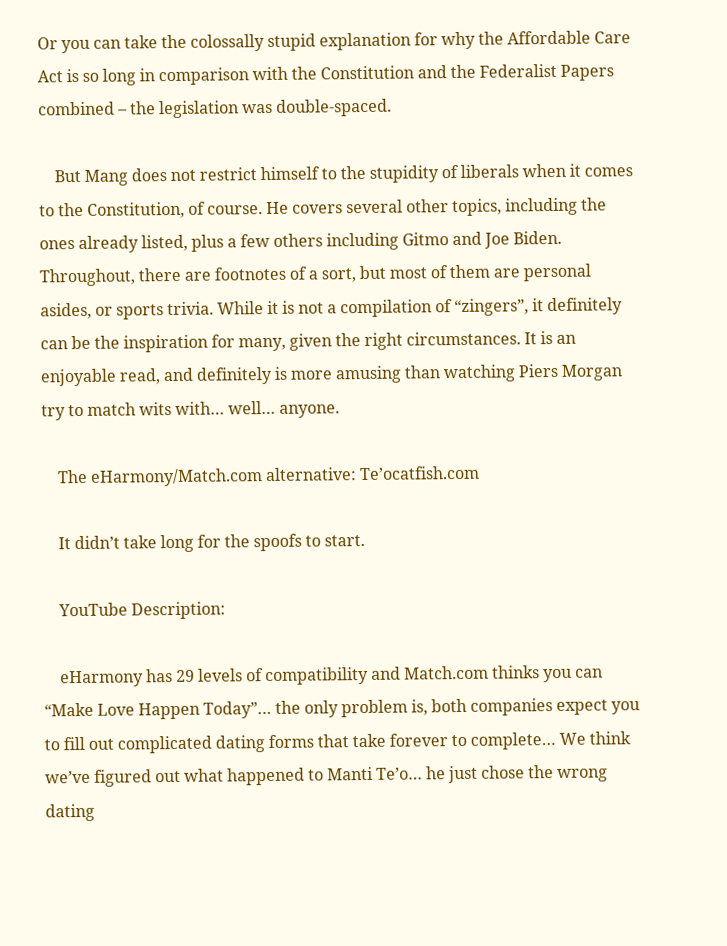Or you can take the colossally stupid explanation for why the Affordable Care Act is so long in comparison with the Constitution and the Federalist Papers combined – the legislation was double-spaced.

    But Mang does not restrict himself to the stupidity of liberals when it comes to the Constitution, of course. He covers several other topics, including the ones already listed, plus a few others including Gitmo and Joe Biden. Throughout, there are footnotes of a sort, but most of them are personal asides, or sports trivia. While it is not a compilation of “zingers”, it definitely can be the inspiration for many, given the right circumstances. It is an enjoyable read, and definitely is more amusing than watching Piers Morgan try to match wits with… well… anyone.

    The eHarmony/Match.com alternative: Te’ocatfish.com

    It didn’t take long for the spoofs to start.

    YouTube Description:

    eHarmony has 29 levels of compatibility and Match.com thinks you can “Make Love Happen Today”… the only problem is, both companies expect you to fill out complicated dating forms that take forever to complete… We think we’ve figured out what happened to Manti Te’o… he just chose the wrong dating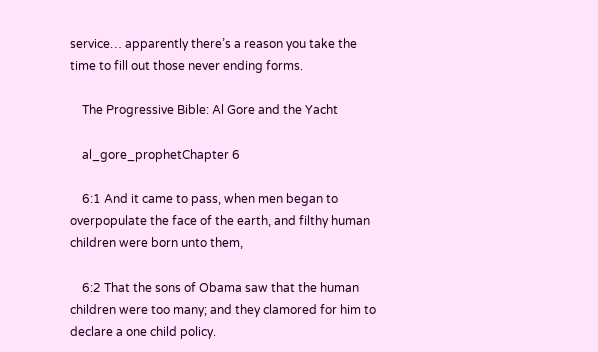service… apparently there’s a reason you take the time to fill out those never ending forms.

    The Progressive Bible: Al Gore and the Yacht

    al_gore_prophetChapter 6

    6:1 And it came to pass, when men began to overpopulate the face of the earth, and filthy human children were born unto them,

    6:2 That the sons of Obama saw that the human children were too many; and they clamored for him to declare a one child policy.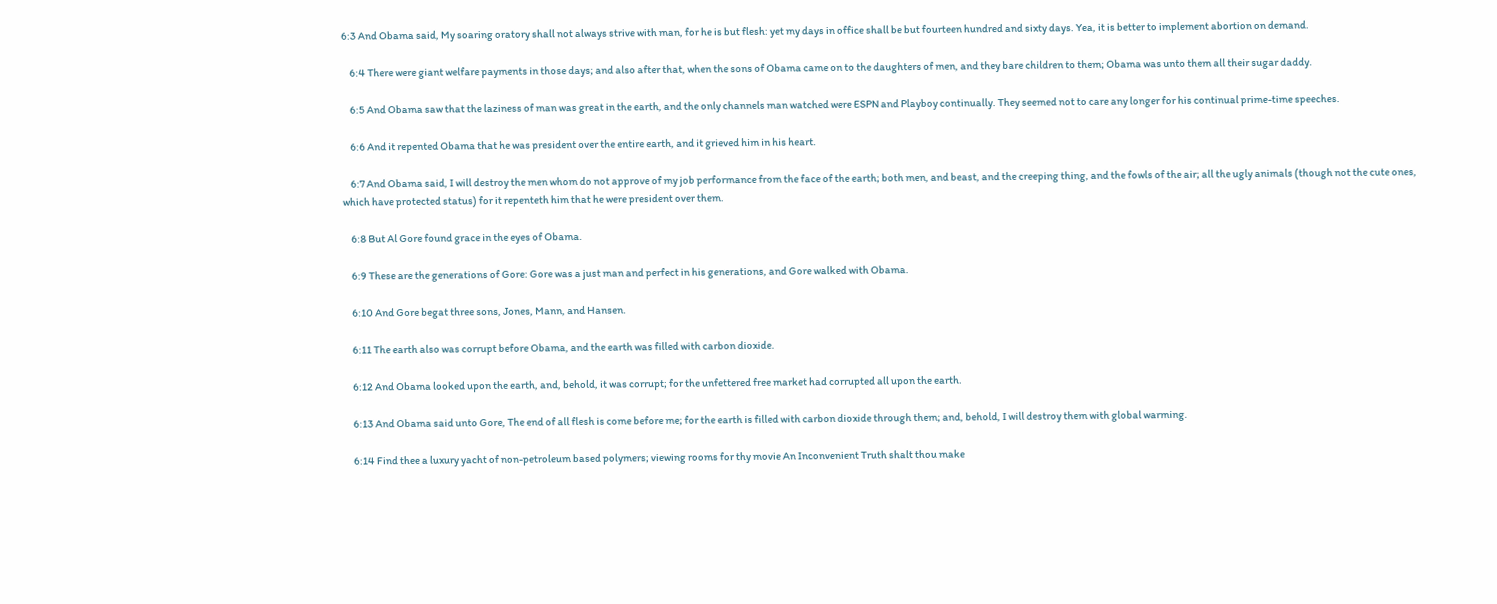6:3 And Obama said, My soaring oratory shall not always strive with man, for he is but flesh: yet my days in office shall be but fourteen hundred and sixty days. Yea, it is better to implement abortion on demand.

    6:4 There were giant welfare payments in those days; and also after that, when the sons of Obama came on to the daughters of men, and they bare children to them; Obama was unto them all their sugar daddy.

    6:5 And Obama saw that the laziness of man was great in the earth, and the only channels man watched were ESPN and Playboy continually. They seemed not to care any longer for his continual prime-time speeches.

    6:6 And it repented Obama that he was president over the entire earth, and it grieved him in his heart.

    6:7 And Obama said, I will destroy the men whom do not approve of my job performance from the face of the earth; both men, and beast, and the creeping thing, and the fowls of the air; all the ugly animals (though not the cute ones, which have protected status) for it repenteth him that he were president over them.

    6:8 But Al Gore found grace in the eyes of Obama.

    6:9 These are the generations of Gore: Gore was a just man and perfect in his generations, and Gore walked with Obama.

    6:10 And Gore begat three sons, Jones, Mann, and Hansen.

    6:11 The earth also was corrupt before Obama, and the earth was filled with carbon dioxide.

    6:12 And Obama looked upon the earth, and, behold, it was corrupt; for the unfettered free market had corrupted all upon the earth.

    6:13 And Obama said unto Gore, The end of all flesh is come before me; for the earth is filled with carbon dioxide through them; and, behold, I will destroy them with global warming.

    6:14 Find thee a luxury yacht of non-petroleum based polymers; viewing rooms for thy movie An Inconvenient Truth shalt thou make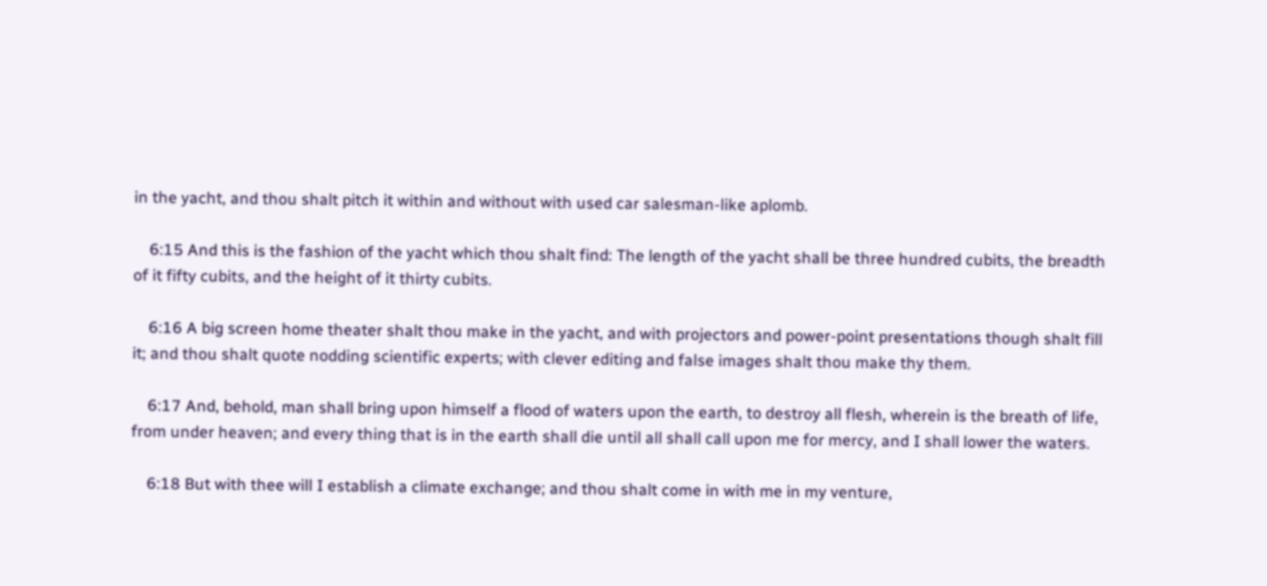in the yacht, and thou shalt pitch it within and without with used car salesman-like aplomb.

    6:15 And this is the fashion of the yacht which thou shalt find: The length of the yacht shall be three hundred cubits, the breadth of it fifty cubits, and the height of it thirty cubits.

    6:16 A big screen home theater shalt thou make in the yacht, and with projectors and power-point presentations though shalt fill it; and thou shalt quote nodding scientific experts; with clever editing and false images shalt thou make thy them.

    6:17 And, behold, man shall bring upon himself a flood of waters upon the earth, to destroy all flesh, wherein is the breath of life, from under heaven; and every thing that is in the earth shall die until all shall call upon me for mercy, and I shall lower the waters.

    6:18 But with thee will I establish a climate exchange; and thou shalt come in with me in my venture,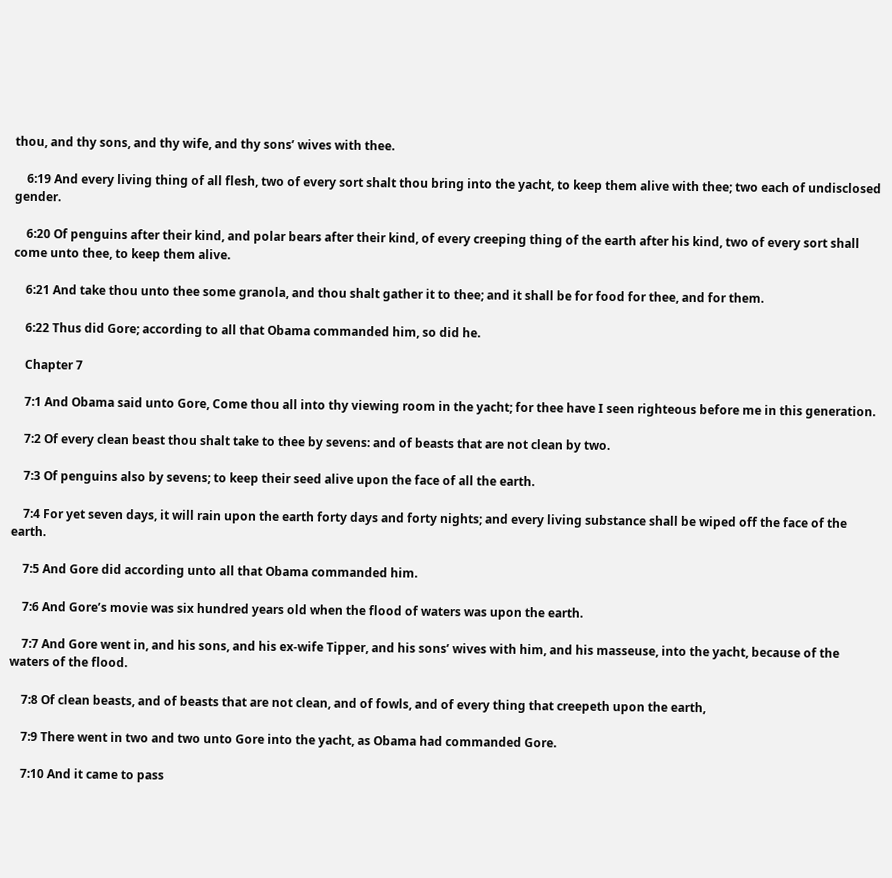thou, and thy sons, and thy wife, and thy sons’ wives with thee.

    6:19 And every living thing of all flesh, two of every sort shalt thou bring into the yacht, to keep them alive with thee; two each of undisclosed gender.

    6:20 Of penguins after their kind, and polar bears after their kind, of every creeping thing of the earth after his kind, two of every sort shall come unto thee, to keep them alive.

    6:21 And take thou unto thee some granola, and thou shalt gather it to thee; and it shall be for food for thee, and for them.

    6:22 Thus did Gore; according to all that Obama commanded him, so did he.

    Chapter 7

    7:1 And Obama said unto Gore, Come thou all into thy viewing room in the yacht; for thee have I seen righteous before me in this generation.

    7:2 Of every clean beast thou shalt take to thee by sevens: and of beasts that are not clean by two.

    7:3 Of penguins also by sevens; to keep their seed alive upon the face of all the earth.

    7:4 For yet seven days, it will rain upon the earth forty days and forty nights; and every living substance shall be wiped off the face of the earth.

    7:5 And Gore did according unto all that Obama commanded him.

    7:6 And Gore’s movie was six hundred years old when the flood of waters was upon the earth.

    7:7 And Gore went in, and his sons, and his ex-wife Tipper, and his sons’ wives with him, and his masseuse, into the yacht, because of the waters of the flood.

    7:8 Of clean beasts, and of beasts that are not clean, and of fowls, and of every thing that creepeth upon the earth,

    7:9 There went in two and two unto Gore into the yacht, as Obama had commanded Gore.

    7:10 And it came to pass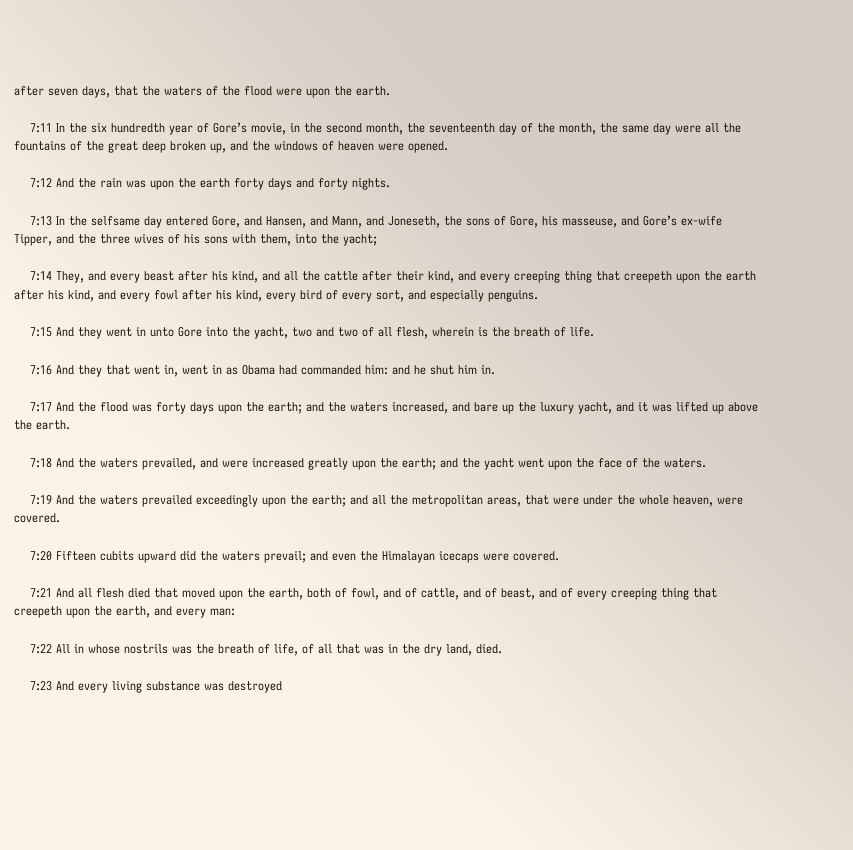after seven days, that the waters of the flood were upon the earth.

    7:11 In the six hundredth year of Gore’s movie, in the second month, the seventeenth day of the month, the same day were all the fountains of the great deep broken up, and the windows of heaven were opened.

    7:12 And the rain was upon the earth forty days and forty nights.

    7:13 In the selfsame day entered Gore, and Hansen, and Mann, and Joneseth, the sons of Gore, his masseuse, and Gore’s ex-wife Tipper, and the three wives of his sons with them, into the yacht;

    7:14 They, and every beast after his kind, and all the cattle after their kind, and every creeping thing that creepeth upon the earth after his kind, and every fowl after his kind, every bird of every sort, and especially penguins.

    7:15 And they went in unto Gore into the yacht, two and two of all flesh, wherein is the breath of life.

    7:16 And they that went in, went in as Obama had commanded him: and he shut him in.

    7:17 And the flood was forty days upon the earth; and the waters increased, and bare up the luxury yacht, and it was lifted up above the earth.

    7:18 And the waters prevailed, and were increased greatly upon the earth; and the yacht went upon the face of the waters.

    7:19 And the waters prevailed exceedingly upon the earth; and all the metropolitan areas, that were under the whole heaven, were covered.

    7:20 Fifteen cubits upward did the waters prevail; and even the Himalayan icecaps were covered.

    7:21 And all flesh died that moved upon the earth, both of fowl, and of cattle, and of beast, and of every creeping thing that creepeth upon the earth, and every man:

    7:22 All in whose nostrils was the breath of life, of all that was in the dry land, died.

    7:23 And every living substance was destroyed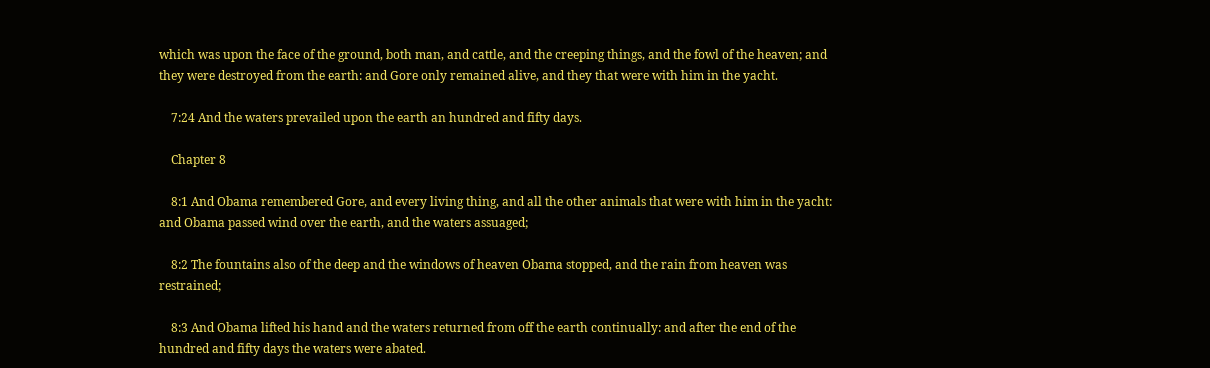which was upon the face of the ground, both man, and cattle, and the creeping things, and the fowl of the heaven; and they were destroyed from the earth: and Gore only remained alive, and they that were with him in the yacht.

    7:24 And the waters prevailed upon the earth an hundred and fifty days.

    Chapter 8

    8:1 And Obama remembered Gore, and every living thing, and all the other animals that were with him in the yacht: and Obama passed wind over the earth, and the waters assuaged;

    8:2 The fountains also of the deep and the windows of heaven Obama stopped, and the rain from heaven was restrained;

    8:3 And Obama lifted his hand and the waters returned from off the earth continually: and after the end of the hundred and fifty days the waters were abated.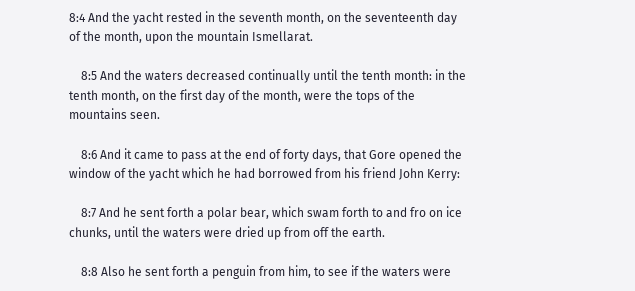8:4 And the yacht rested in the seventh month, on the seventeenth day of the month, upon the mountain Ismellarat.

    8:5 And the waters decreased continually until the tenth month: in the tenth month, on the first day of the month, were the tops of the mountains seen.

    8:6 And it came to pass at the end of forty days, that Gore opened the window of the yacht which he had borrowed from his friend John Kerry:

    8:7 And he sent forth a polar bear, which swam forth to and fro on ice chunks, until the waters were dried up from off the earth.

    8:8 Also he sent forth a penguin from him, to see if the waters were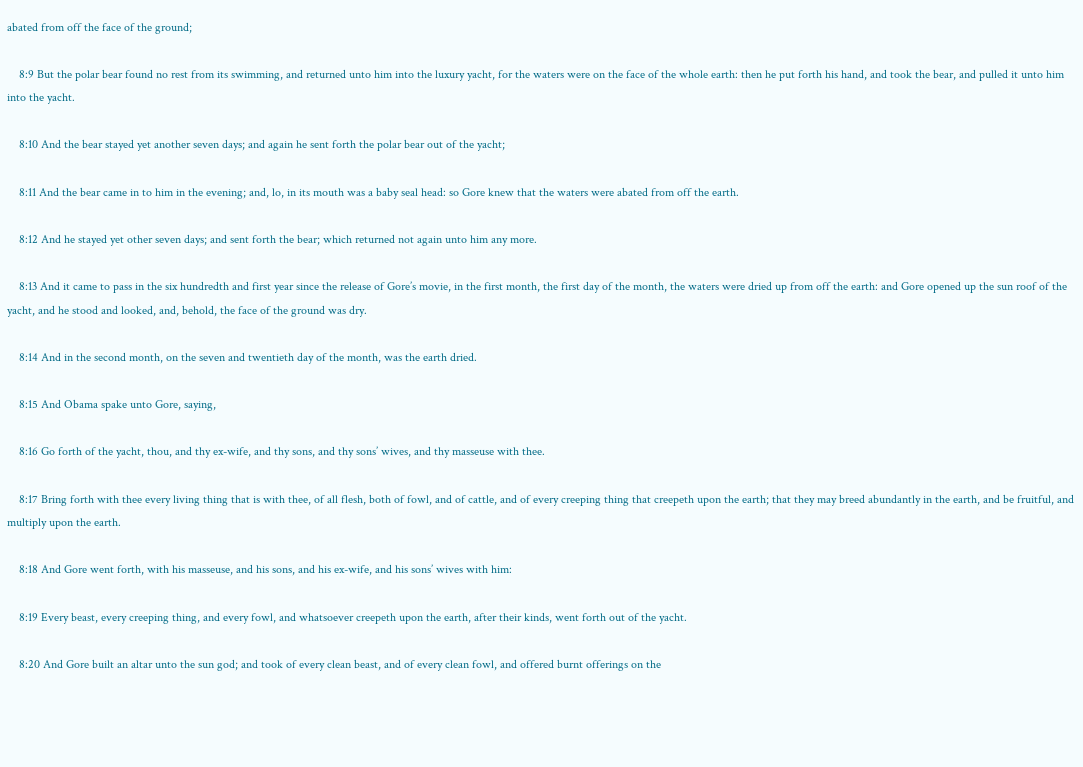abated from off the face of the ground;

    8:9 But the polar bear found no rest from its swimming, and returned unto him into the luxury yacht, for the waters were on the face of the whole earth: then he put forth his hand, and took the bear, and pulled it unto him into the yacht.

    8:10 And the bear stayed yet another seven days; and again he sent forth the polar bear out of the yacht;

    8:11 And the bear came in to him in the evening; and, lo, in its mouth was a baby seal head: so Gore knew that the waters were abated from off the earth.

    8:12 And he stayed yet other seven days; and sent forth the bear; which returned not again unto him any more.

    8:13 And it came to pass in the six hundredth and first year since the release of Gore’s movie, in the first month, the first day of the month, the waters were dried up from off the earth: and Gore opened up the sun roof of the yacht, and he stood and looked, and, behold, the face of the ground was dry.

    8:14 And in the second month, on the seven and twentieth day of the month, was the earth dried.

    8:15 And Obama spake unto Gore, saying,

    8:16 Go forth of the yacht, thou, and thy ex-wife, and thy sons, and thy sons’ wives, and thy masseuse with thee.

    8:17 Bring forth with thee every living thing that is with thee, of all flesh, both of fowl, and of cattle, and of every creeping thing that creepeth upon the earth; that they may breed abundantly in the earth, and be fruitful, and multiply upon the earth.

    8:18 And Gore went forth, with his masseuse, and his sons, and his ex-wife, and his sons’ wives with him:

    8:19 Every beast, every creeping thing, and every fowl, and whatsoever creepeth upon the earth, after their kinds, went forth out of the yacht.

    8:20 And Gore built an altar unto the sun god; and took of every clean beast, and of every clean fowl, and offered burnt offerings on the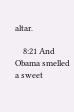altar.

    8:21 And Obama smelled a sweet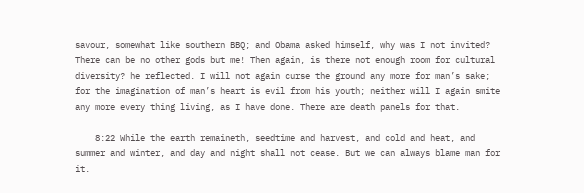savour, somewhat like southern BBQ; and Obama asked himself, why was I not invited? There can be no other gods but me! Then again, is there not enough room for cultural diversity? he reflected. I will not again curse the ground any more for man’s sake; for the imagination of man’s heart is evil from his youth; neither will I again smite any more every thing living, as I have done. There are death panels for that.

    8:22 While the earth remaineth, seedtime and harvest, and cold and heat, and summer and winter, and day and night shall not cease. But we can always blame man for it.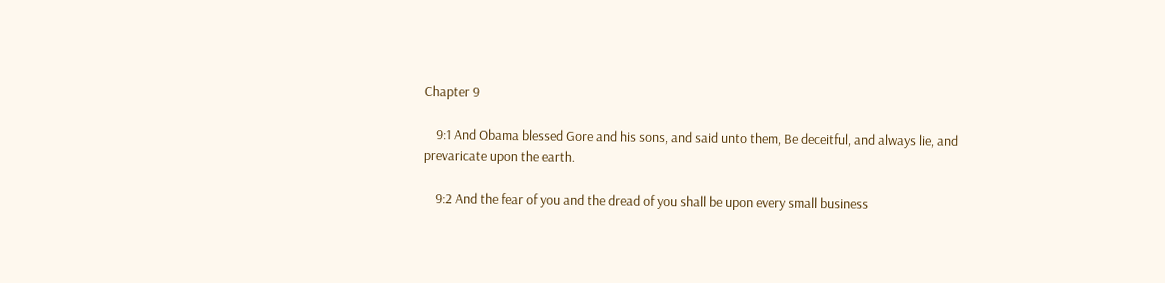Chapter 9

    9:1 And Obama blessed Gore and his sons, and said unto them, Be deceitful, and always lie, and prevaricate upon the earth.

    9:2 And the fear of you and the dread of you shall be upon every small business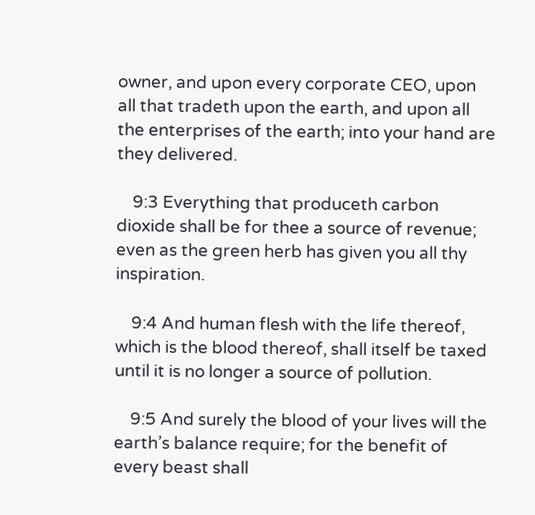owner, and upon every corporate CEO, upon all that tradeth upon the earth, and upon all the enterprises of the earth; into your hand are they delivered.

    9:3 Everything that produceth carbon dioxide shall be for thee a source of revenue; even as the green herb has given you all thy inspiration.

    9:4 And human flesh with the life thereof, which is the blood thereof, shall itself be taxed until it is no longer a source of pollution.

    9:5 And surely the blood of your lives will the earth’s balance require; for the benefit of every beast shall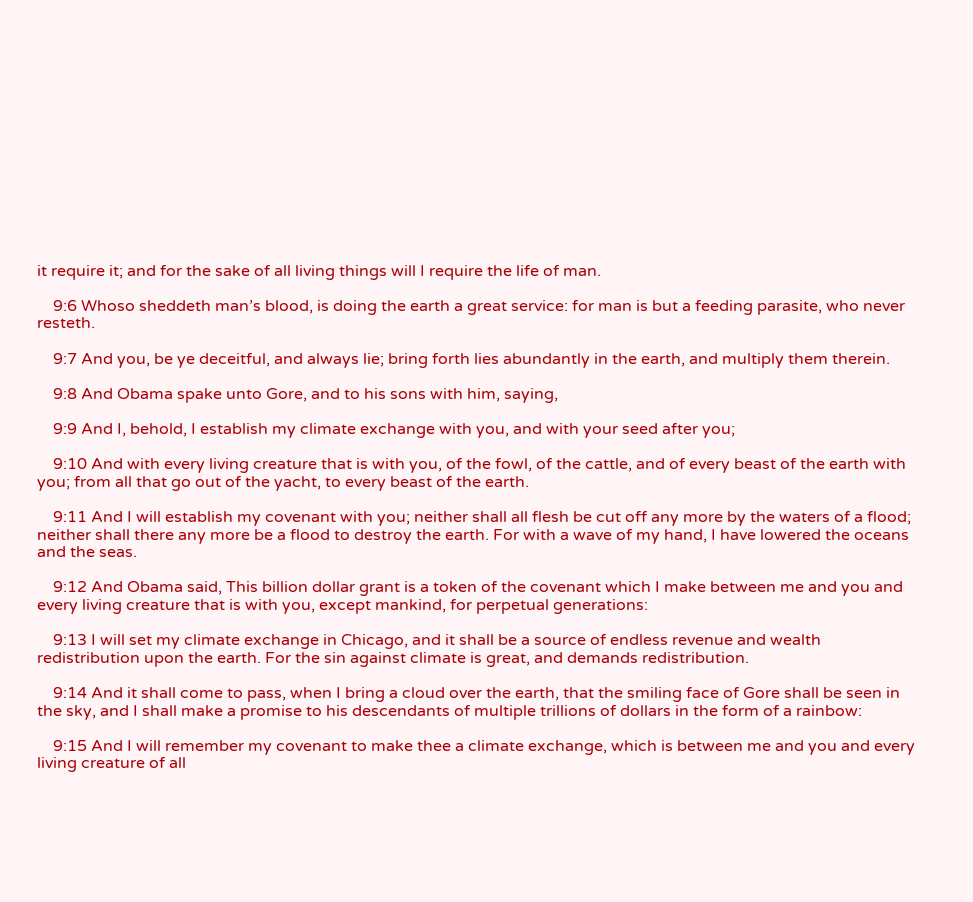it require it; and for the sake of all living things will I require the life of man.

    9:6 Whoso sheddeth man’s blood, is doing the earth a great service: for man is but a feeding parasite, who never resteth.

    9:7 And you, be ye deceitful, and always lie; bring forth lies abundantly in the earth, and multiply them therein.

    9:8 And Obama spake unto Gore, and to his sons with him, saying,

    9:9 And I, behold, I establish my climate exchange with you, and with your seed after you;

    9:10 And with every living creature that is with you, of the fowl, of the cattle, and of every beast of the earth with you; from all that go out of the yacht, to every beast of the earth.

    9:11 And I will establish my covenant with you; neither shall all flesh be cut off any more by the waters of a flood; neither shall there any more be a flood to destroy the earth. For with a wave of my hand, I have lowered the oceans and the seas.

    9:12 And Obama said, This billion dollar grant is a token of the covenant which I make between me and you and every living creature that is with you, except mankind, for perpetual generations:

    9:13 I will set my climate exchange in Chicago, and it shall be a source of endless revenue and wealth redistribution upon the earth. For the sin against climate is great, and demands redistribution.

    9:14 And it shall come to pass, when I bring a cloud over the earth, that the smiling face of Gore shall be seen in the sky, and I shall make a promise to his descendants of multiple trillions of dollars in the form of a rainbow:

    9:15 And I will remember my covenant to make thee a climate exchange, which is between me and you and every living creature of all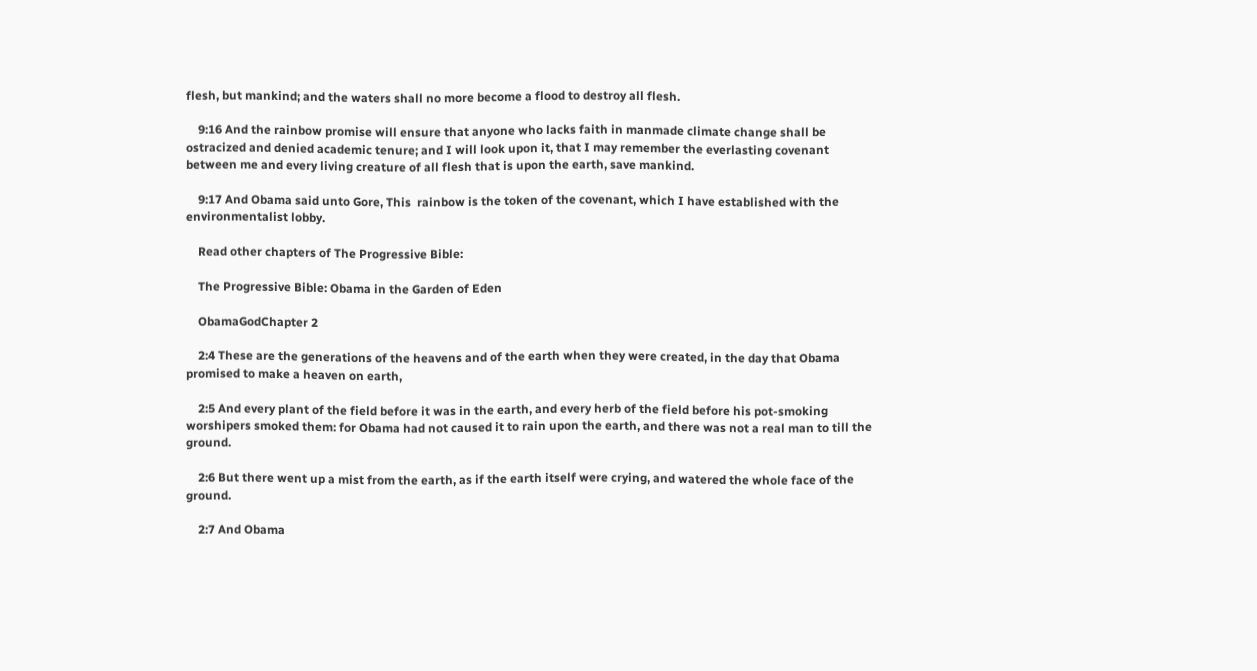flesh, but mankind; and the waters shall no more become a flood to destroy all flesh.

    9:16 And the rainbow promise will ensure that anyone who lacks faith in manmade climate change shall be ostracized and denied academic tenure; and I will look upon it, that I may remember the everlasting covenant between me and every living creature of all flesh that is upon the earth, save mankind.

    9:17 And Obama said unto Gore, This  rainbow is the token of the covenant, which I have established with the environmentalist lobby.

    Read other chapters of The Progressive Bible:

    The Progressive Bible: Obama in the Garden of Eden

    ObamaGodChapter 2

    2:4 These are the generations of the heavens and of the earth when they were created, in the day that Obama promised to make a heaven on earth,

    2:5 And every plant of the field before it was in the earth, and every herb of the field before his pot-smoking worshipers smoked them: for Obama had not caused it to rain upon the earth, and there was not a real man to till the ground.

    2:6 But there went up a mist from the earth, as if the earth itself were crying, and watered the whole face of the ground.

    2:7 And Obama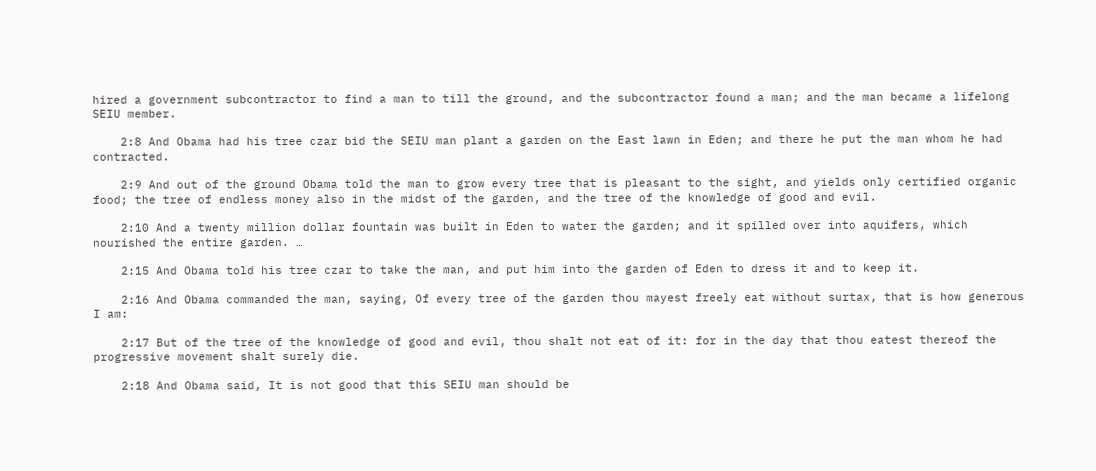hired a government subcontractor to find a man to till the ground, and the subcontractor found a man; and the man became a lifelong SEIU member.

    2:8 And Obama had his tree czar bid the SEIU man plant a garden on the East lawn in Eden; and there he put the man whom he had contracted.

    2:9 And out of the ground Obama told the man to grow every tree that is pleasant to the sight, and yields only certified organic food; the tree of endless money also in the midst of the garden, and the tree of the knowledge of good and evil.

    2:10 And a twenty million dollar fountain was built in Eden to water the garden; and it spilled over into aquifers, which nourished the entire garden. …

    2:15 And Obama told his tree czar to take the man, and put him into the garden of Eden to dress it and to keep it.

    2:16 And Obama commanded the man, saying, Of every tree of the garden thou mayest freely eat without surtax, that is how generous I am:

    2:17 But of the tree of the knowledge of good and evil, thou shalt not eat of it: for in the day that thou eatest thereof the progressive movement shalt surely die.

    2:18 And Obama said, It is not good that this SEIU man should be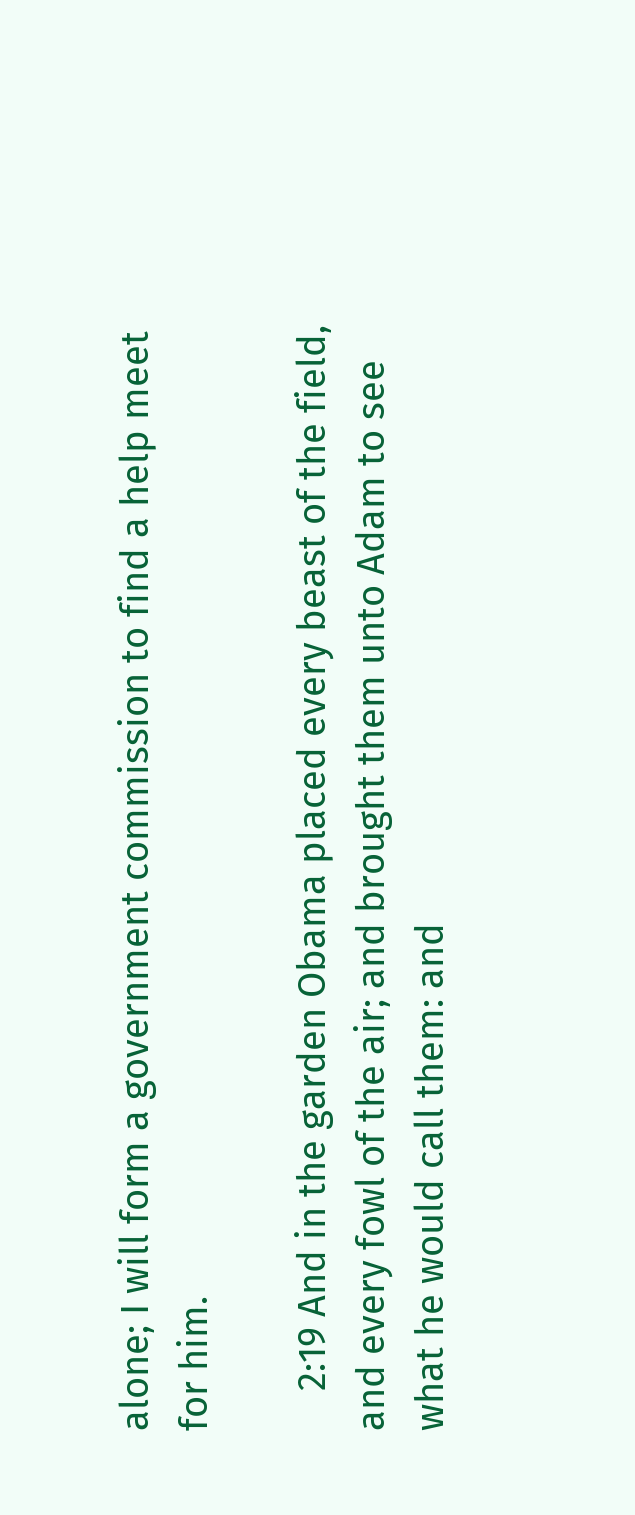alone; I will form a government commission to find a help meet for him.

    2:19 And in the garden Obama placed every beast of the field, and every fowl of the air; and brought them unto Adam to see what he would call them: and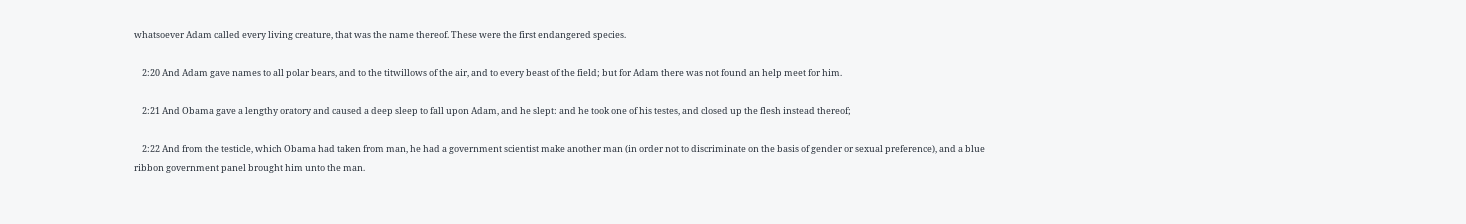whatsoever Adam called every living creature, that was the name thereof. These were the first endangered species.

    2:20 And Adam gave names to all polar bears, and to the titwillows of the air, and to every beast of the field; but for Adam there was not found an help meet for him.

    2:21 And Obama gave a lengthy oratory and caused a deep sleep to fall upon Adam, and he slept: and he took one of his testes, and closed up the flesh instead thereof;

    2:22 And from the testicle, which Obama had taken from man, he had a government scientist make another man (in order not to discriminate on the basis of gender or sexual preference), and a blue ribbon government panel brought him unto the man.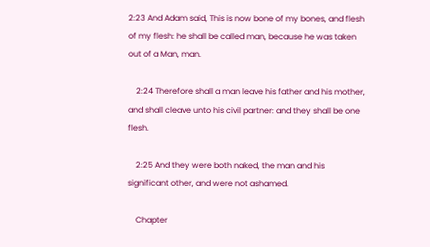2:23 And Adam said, This is now bone of my bones, and flesh of my flesh: he shall be called man, because he was taken out of a Man, man.

    2:24 Therefore shall a man leave his father and his mother, and shall cleave unto his civil partner: and they shall be one flesh.

    2:25 And they were both naked, the man and his significant other, and were not ashamed.

    Chapter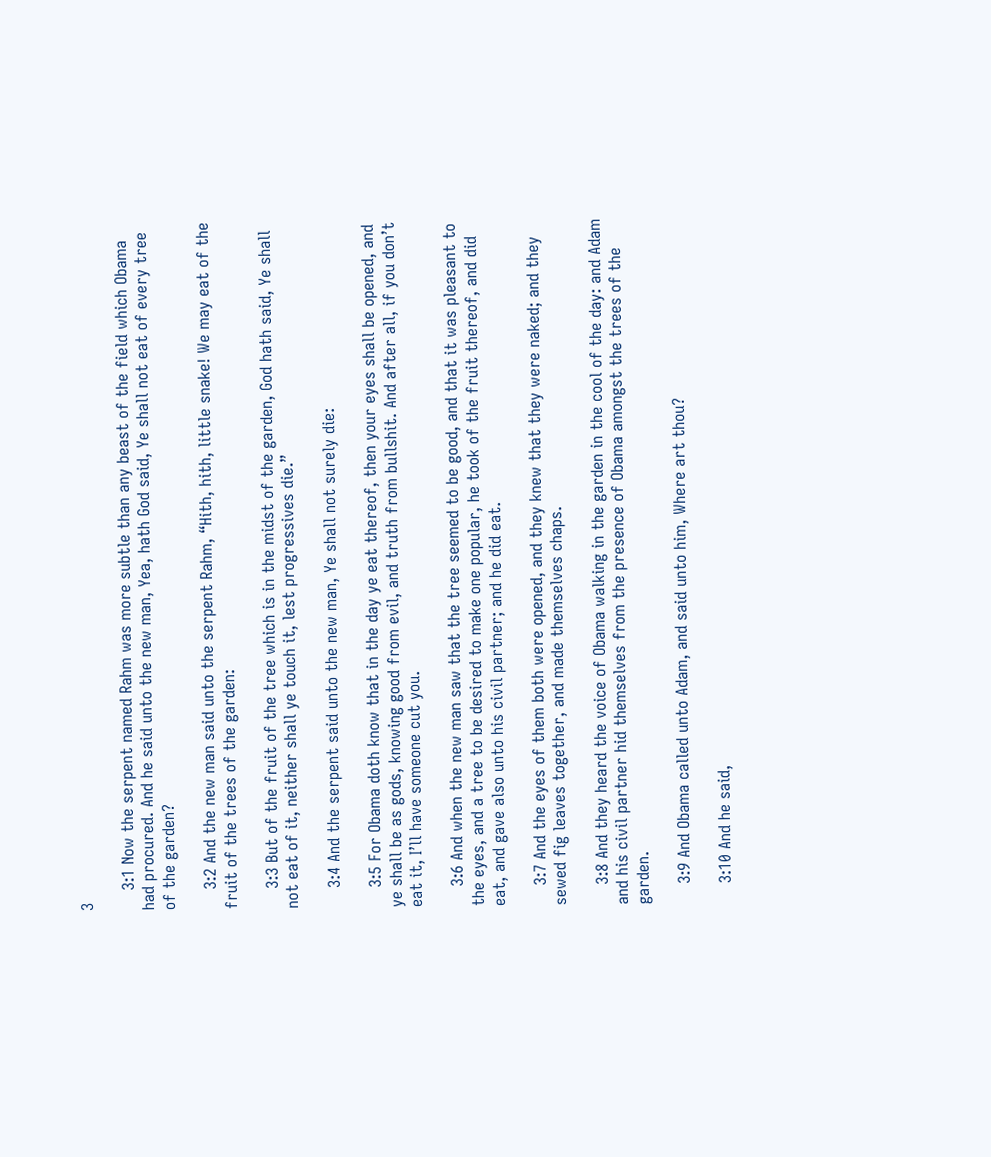3

    3:1 Now the serpent named Rahm was more subtle than any beast of the field which Obama had procured. And he said unto the new man, Yea, hath God said, Ye shall not eat of every tree of the garden?

    3:2 And the new man said unto the serpent Rahm, “Hith, hith, little snake! We may eat of the fruit of the trees of the garden:

    3:3 But of the fruit of the tree which is in the midst of the garden, God hath said, Ye shall not eat of it, neither shall ye touch it, lest progressives die.”

    3:4 And the serpent said unto the new man, Ye shall not surely die:

    3:5 For Obama doth know that in the day ye eat thereof, then your eyes shall be opened, and ye shall be as gods, knowing good from evil, and truth from bullshit. And after all, if you don’t eat it, I’ll have someone cut you.

    3:6 And when the new man saw that the tree seemed to be good, and that it was pleasant to the eyes, and a tree to be desired to make one popular, he took of the fruit thereof, and did eat, and gave also unto his civil partner; and he did eat.

    3:7 And the eyes of them both were opened, and they knew that they were naked; and they sewed fig leaves together, and made themselves chaps.

    3:8 And they heard the voice of Obama walking in the garden in the cool of the day: and Adam and his civil partner hid themselves from the presence of Obama amongst the trees of the garden.

    3:9 And Obama called unto Adam, and said unto him, Where art thou?

    3:10 And he said,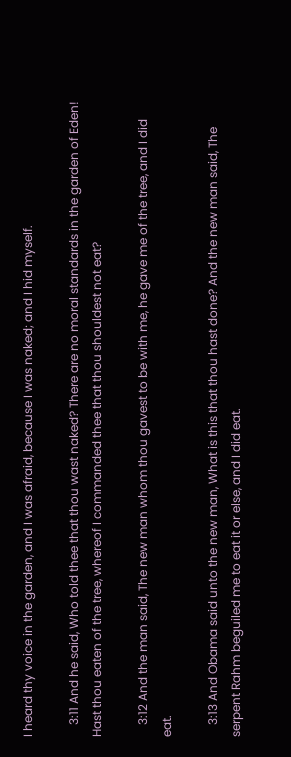I heard thy voice in the garden, and I was afraid, because I was naked; and I hid myself.

    3:11 And he said, Who told thee that thou wast naked? There are no moral standards in the garden of Eden! Hast thou eaten of the tree, whereof I commanded thee that thou shouldest not eat?

    3:12 And the man said, The new man whom thou gavest to be with me, he gave me of the tree, and I did eat.

    3:13 And Obama said unto the new man, What is this that thou hast done? And the new man said, The serpent Rahm beguiled me to eat it or else, and I did eat.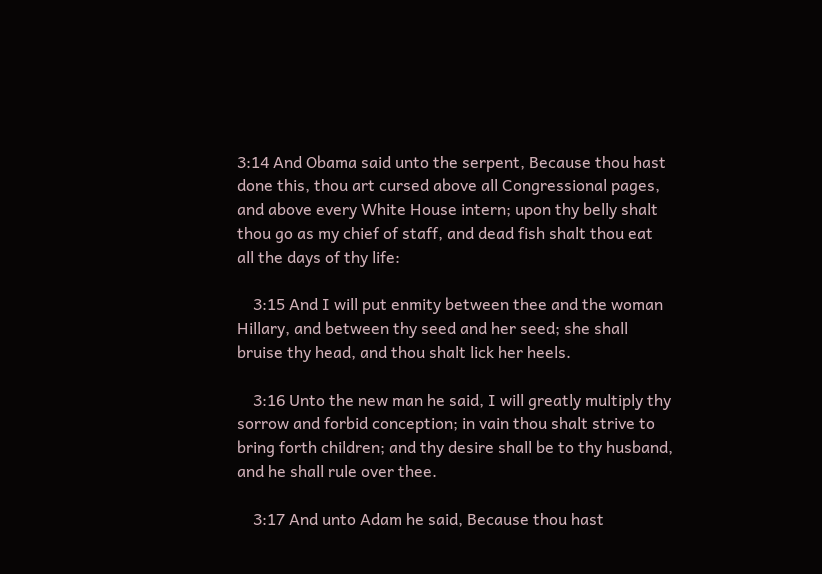3:14 And Obama said unto the serpent, Because thou hast done this, thou art cursed above all Congressional pages, and above every White House intern; upon thy belly shalt thou go as my chief of staff, and dead fish shalt thou eat all the days of thy life:

    3:15 And I will put enmity between thee and the woman Hillary, and between thy seed and her seed; she shall bruise thy head, and thou shalt lick her heels.

    3:16 Unto the new man he said, I will greatly multiply thy sorrow and forbid conception; in vain thou shalt strive to bring forth children; and thy desire shall be to thy husband, and he shall rule over thee.

    3:17 And unto Adam he said, Because thou hast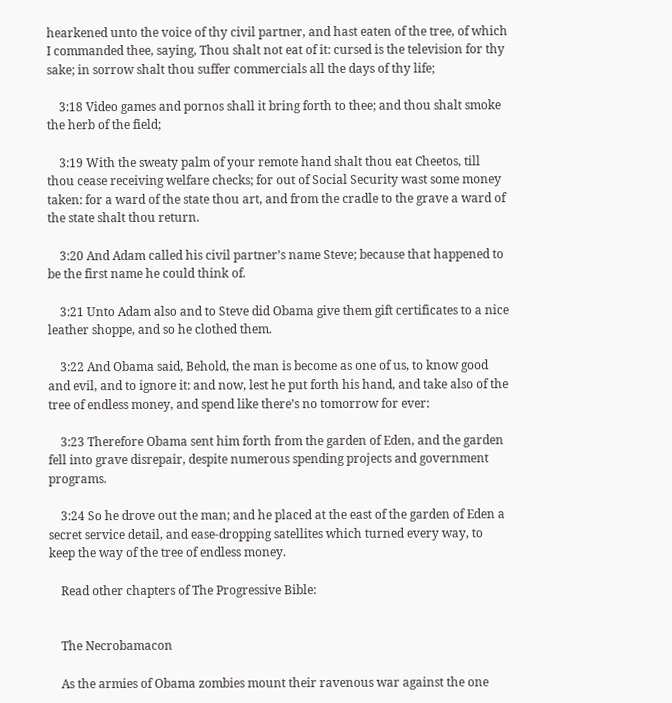hearkened unto the voice of thy civil partner, and hast eaten of the tree, of which I commanded thee, saying, Thou shalt not eat of it: cursed is the television for thy sake; in sorrow shalt thou suffer commercials all the days of thy life;

    3:18 Video games and pornos shall it bring forth to thee; and thou shalt smoke the herb of the field;

    3:19 With the sweaty palm of your remote hand shalt thou eat Cheetos, till thou cease receiving welfare checks; for out of Social Security wast some money taken: for a ward of the state thou art, and from the cradle to the grave a ward of the state shalt thou return.

    3:20 And Adam called his civil partner’s name Steve; because that happened to be the first name he could think of.

    3:21 Unto Adam also and to Steve did Obama give them gift certificates to a nice leather shoppe, and so he clothed them.

    3:22 And Obama said, Behold, the man is become as one of us, to know good and evil, and to ignore it: and now, lest he put forth his hand, and take also of the tree of endless money, and spend like there’s no tomorrow for ever:

    3:23 Therefore Obama sent him forth from the garden of Eden, and the garden fell into grave disrepair, despite numerous spending projects and government programs.

    3:24 So he drove out the man; and he placed at the east of the garden of Eden a secret service detail, and ease-dropping satellites which turned every way, to keep the way of the tree of endless money.

    Read other chapters of The Progressive Bible:


    The Necrobamacon

    As the armies of Obama zombies mount their ravenous war against the one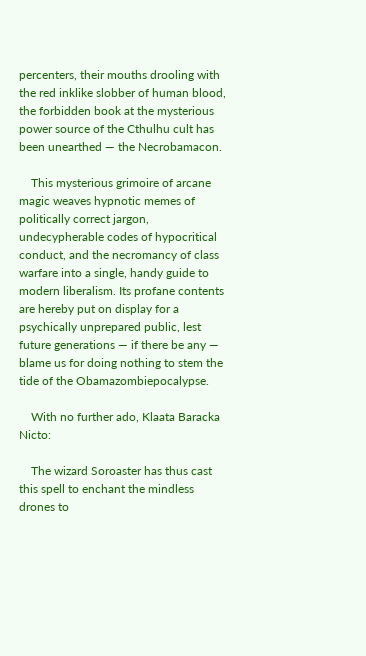percenters, their mouths drooling with the red inklike slobber of human blood, the forbidden book at the mysterious power source of the Cthulhu cult has been unearthed — the Necrobamacon.

    This mysterious grimoire of arcane magic weaves hypnotic memes of politically correct jargon, undecypherable codes of hypocritical conduct, and the necromancy of class warfare into a single, handy guide to modern liberalism. Its profane contents are hereby put on display for a psychically unprepared public, lest future generations — if there be any — blame us for doing nothing to stem the tide of the Obamazombiepocalypse.

    With no further ado, Klaata Baracka Nicto:

    The wizard Soroaster has thus cast this spell to enchant the mindless drones to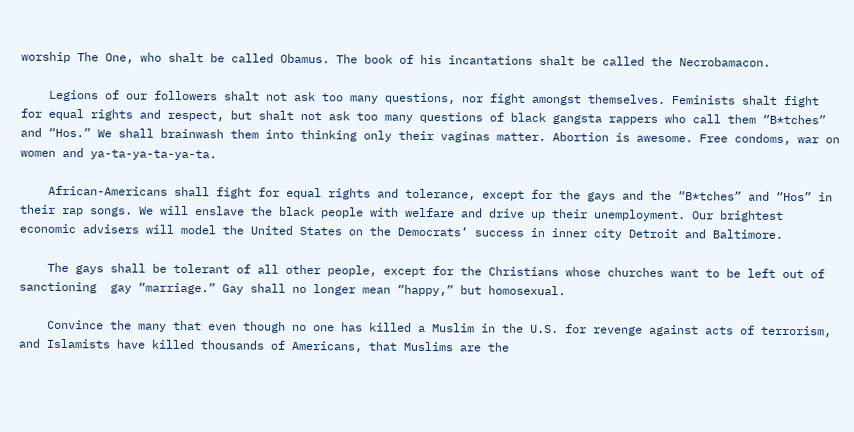worship The One, who shalt be called Obamus. The book of his incantations shalt be called the Necrobamacon.

    Legions of our followers shalt not ask too many questions, nor fight amongst themselves. Feminists shalt fight for equal rights and respect, but shalt not ask too many questions of black gangsta rappers who call them “B*tches” and “Hos.” We shall brainwash them into thinking only their vaginas matter. Abortion is awesome. Free condoms, war on women and ya-ta-ya-ta-ya-ta.

    African-Americans shall fight for equal rights and tolerance, except for the gays and the “B*tches” and “Hos” in their rap songs. We will enslave the black people with welfare and drive up their unemployment. Our brightest economic advisers will model the United States on the Democrats’ success in inner city Detroit and Baltimore.

    The gays shall be tolerant of all other people, except for the Christians whose churches want to be left out of sanctioning  gay “marriage.” Gay shall no longer mean “happy,” but homosexual.

    Convince the many that even though no one has killed a Muslim in the U.S. for revenge against acts of terrorism, and Islamists have killed thousands of Americans, that Muslims are the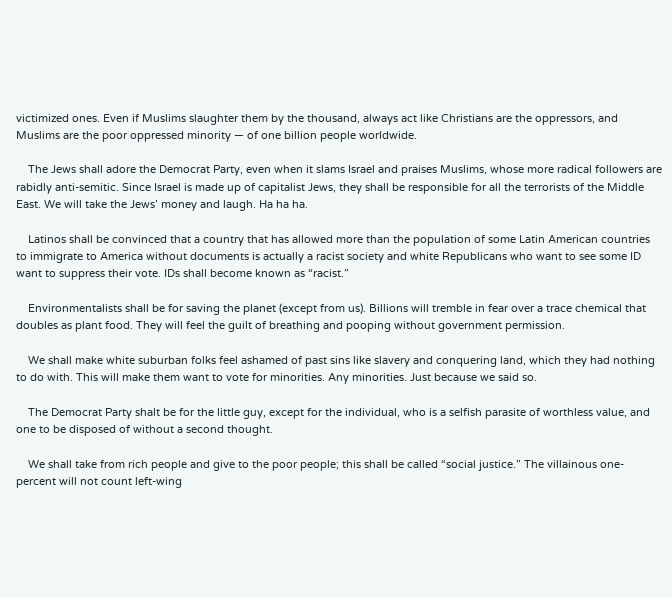victimized ones. Even if Muslims slaughter them by the thousand, always act like Christians are the oppressors, and Muslims are the poor oppressed minority — of one billion people worldwide.

    The Jews shall adore the Democrat Party, even when it slams Israel and praises Muslims, whose more radical followers are rabidly anti-semitic. Since Israel is made up of capitalist Jews, they shall be responsible for all the terrorists of the Middle East. We will take the Jews’ money and laugh. Ha ha ha.

    Latinos shall be convinced that a country that has allowed more than the population of some Latin American countries to immigrate to America without documents is actually a racist society and white Republicans who want to see some ID want to suppress their vote. IDs shall become known as “racist.”

    Environmentalists shall be for saving the planet (except from us). Billions will tremble in fear over a trace chemical that doubles as plant food. They will feel the guilt of breathing and pooping without government permission.

    We shall make white suburban folks feel ashamed of past sins like slavery and conquering land, which they had nothing to do with. This will make them want to vote for minorities. Any minorities. Just because we said so.

    The Democrat Party shalt be for the little guy, except for the individual, who is a selfish parasite of worthless value, and one to be disposed of without a second thought.

    We shall take from rich people and give to the poor people; this shall be called “social justice.” The villainous one-percent will not count left-wing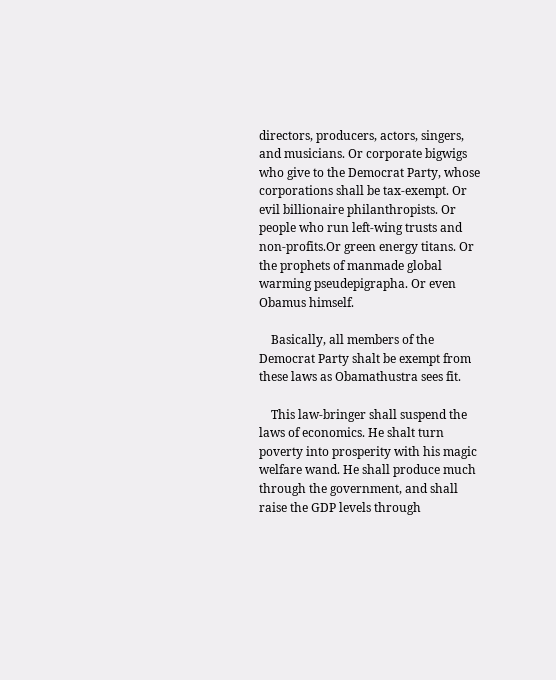directors, producers, actors, singers, and musicians. Or corporate bigwigs who give to the Democrat Party, whose corporations shall be tax-exempt. Or evil billionaire philanthropists. Or people who run left-wing trusts and non-profits.Or green energy titans. Or the prophets of manmade global warming pseudepigrapha. Or even Obamus himself.

    Basically, all members of the Democrat Party shalt be exempt from these laws as Obamathustra sees fit.

    This law-bringer shall suspend the laws of economics. He shalt turn poverty into prosperity with his magic welfare wand. He shall produce much through the government, and shall raise the GDP levels through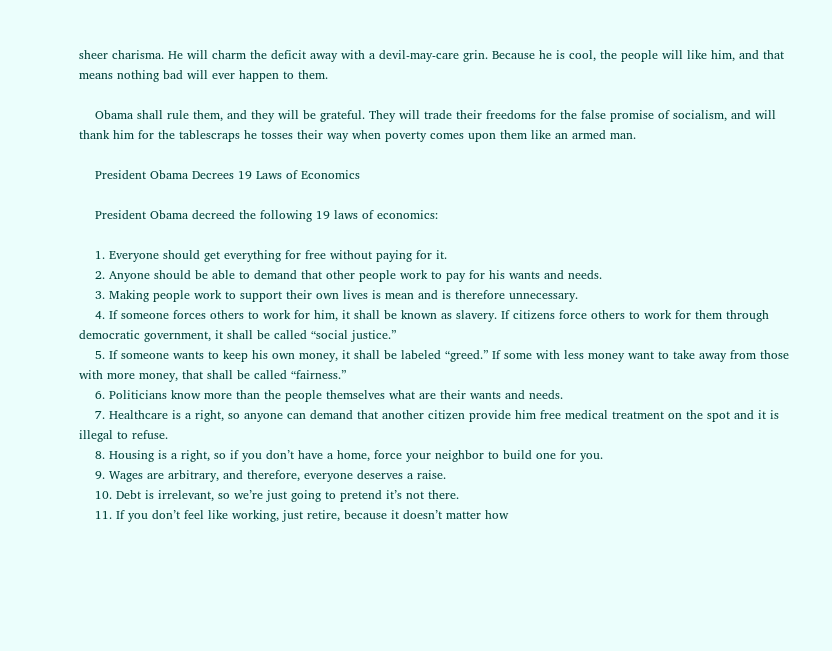sheer charisma. He will charm the deficit away with a devil-may-care grin. Because he is cool, the people will like him, and that means nothing bad will ever happen to them.

    Obama shall rule them, and they will be grateful. They will trade their freedoms for the false promise of socialism, and will thank him for the tablescraps he tosses their way when poverty comes upon them like an armed man.

    President Obama Decrees 19 Laws of Economics

    President Obama decreed the following 19 laws of economics:

    1. Everyone should get everything for free without paying for it.
    2. Anyone should be able to demand that other people work to pay for his wants and needs.
    3. Making people work to support their own lives is mean and is therefore unnecessary.
    4. If someone forces others to work for him, it shall be known as slavery. If citizens force others to work for them through democratic government, it shall be called “social justice.”
    5. If someone wants to keep his own money, it shall be labeled “greed.” If some with less money want to take away from those with more money, that shall be called “fairness.”
    6. Politicians know more than the people themselves what are their wants and needs.
    7. Healthcare is a right, so anyone can demand that another citizen provide him free medical treatment on the spot and it is illegal to refuse.
    8. Housing is a right, so if you don’t have a home, force your neighbor to build one for you.
    9. Wages are arbitrary, and therefore, everyone deserves a raise.
    10. Debt is irrelevant, so we’re just going to pretend it’s not there.
    11. If you don’t feel like working, just retire, because it doesn’t matter how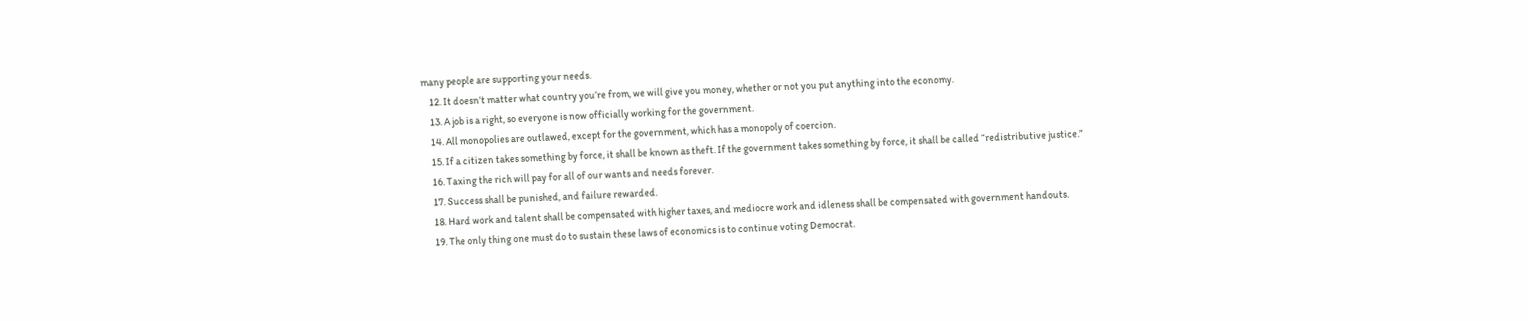many people are supporting your needs.
    12. It doesn’t matter what country you’re from, we will give you money, whether or not you put anything into the economy.
    13. A job is a right, so everyone is now officially working for the government.
    14. All monopolies are outlawed, except for the government, which has a monopoly of coercion.
    15. If a citizen takes something by force, it shall be known as theft. If the government takes something by force, it shall be called “redistributive justice.”
    16. Taxing the rich will pay for all of our wants and needs forever.
    17. Success shall be punished, and failure rewarded.
    18. Hard work and talent shall be compensated with higher taxes, and mediocre work and idleness shall be compensated with government handouts.
    19. The only thing one must do to sustain these laws of economics is to continue voting Democrat.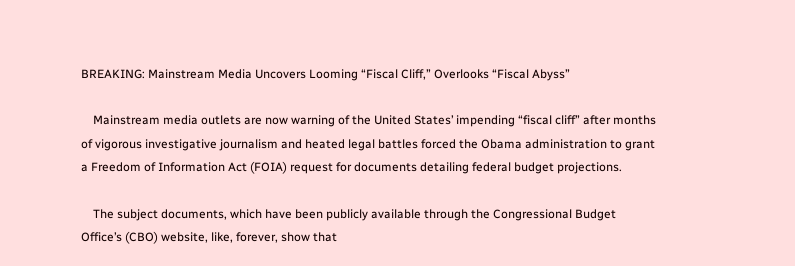BREAKING: Mainstream Media Uncovers Looming “Fiscal Cliff,” Overlooks “Fiscal Abyss”

    Mainstream media outlets are now warning of the United States’ impending “fiscal cliff” after months of vigorous investigative journalism and heated legal battles forced the Obama administration to grant a Freedom of Information Act (FOIA) request for documents detailing federal budget projections.

    The subject documents, which have been publicly available through the Congressional Budget Office’s (CBO) website, like, forever, show that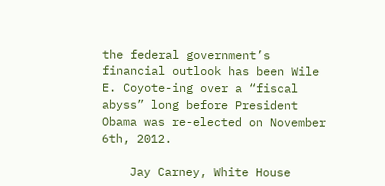the federal government’s financial outlook has been Wile E. Coyote-ing over a “fiscal abyss” long before President Obama was re-elected on November 6th, 2012.

    Jay Carney, White House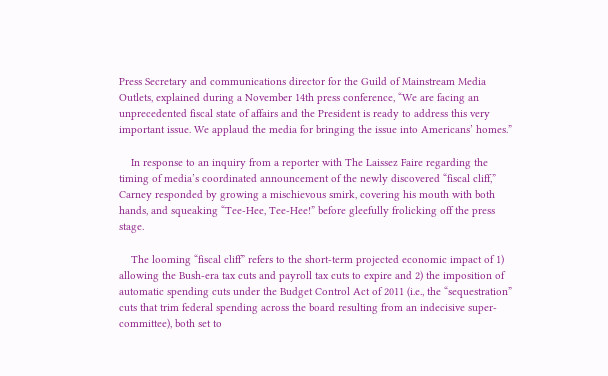Press Secretary and communications director for the Guild of Mainstream Media Outlets, explained during a November 14th press conference, “We are facing an unprecedented fiscal state of affairs and the President is ready to address this very important issue. We applaud the media for bringing the issue into Americans’ homes.”

    In response to an inquiry from a reporter with The Laissez Faire regarding the timing of media’s coordinated announcement of the newly discovered “fiscal cliff,” Carney responded by growing a mischievous smirk, covering his mouth with both hands, and squeaking “Tee-Hee, Tee-Hee!” before gleefully frolicking off the press stage.

    The looming “fiscal cliff” refers to the short-term projected economic impact of 1) allowing the Bush-era tax cuts and payroll tax cuts to expire and 2) the imposition of automatic spending cuts under the Budget Control Act of 2011 (i.e., the “sequestration” cuts that trim federal spending across the board resulting from an indecisive super-committee), both set to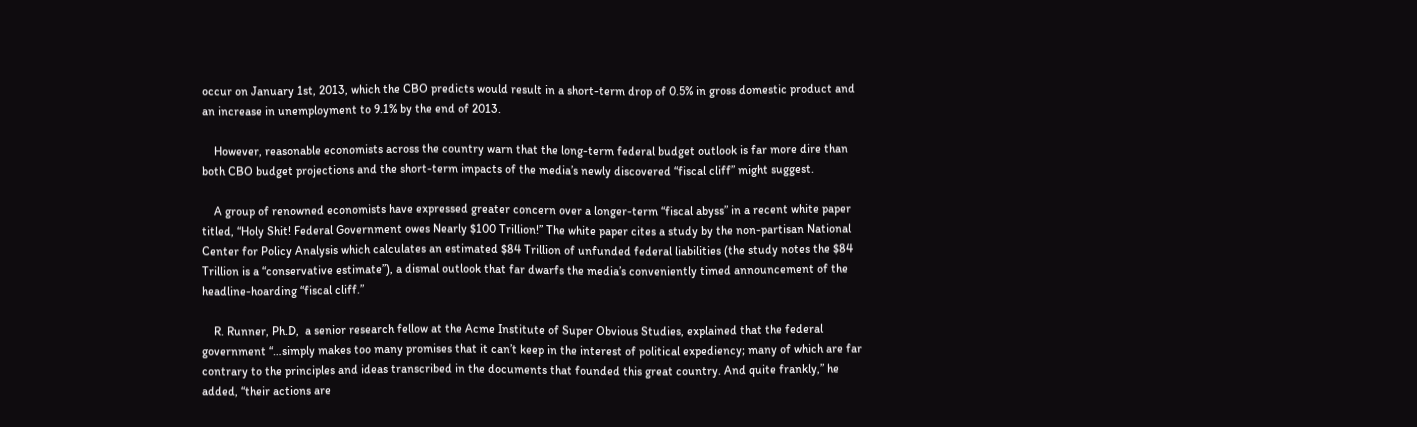occur on January 1st, 2013, which the CBO predicts would result in a short-term drop of 0.5% in gross domestic product and an increase in unemployment to 9.1% by the end of 2013.

    However, reasonable economists across the country warn that the long-term federal budget outlook is far more dire than both CBO budget projections and the short-term impacts of the media’s newly discovered “fiscal cliff” might suggest.

    A group of renowned economists have expressed greater concern over a longer-term “fiscal abyss” in a recent white paper titled, “Holy Shit! Federal Government owes Nearly $100 Trillion!” The white paper cites a study by the non-partisan National Center for Policy Analysis which calculates an estimated $84 Trillion of unfunded federal liabilities (the study notes the $84 Trillion is a “conservative estimate”), a dismal outlook that far dwarfs the media’s conveniently timed announcement of the headline-hoarding “fiscal cliff.”

    R. Runner, Ph.D,  a senior research fellow at the Acme Institute of Super Obvious Studies, explained that the federal government “…simply makes too many promises that it can’t keep in the interest of political expediency; many of which are far contrary to the principles and ideas transcribed in the documents that founded this great country. And quite frankly,” he added, “their actions are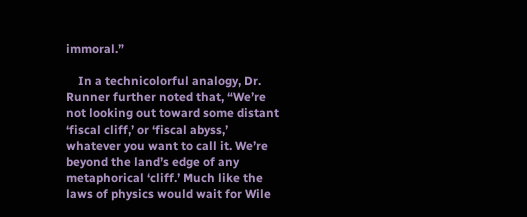immoral.”

    In a technicolorful analogy, Dr. Runner further noted that, “We’re not looking out toward some distant ‘fiscal cliff,’ or ‘fiscal abyss,’ whatever you want to call it. We’re beyond the land’s edge of any metaphorical ‘cliff.’ Much like the laws of physics would wait for Wile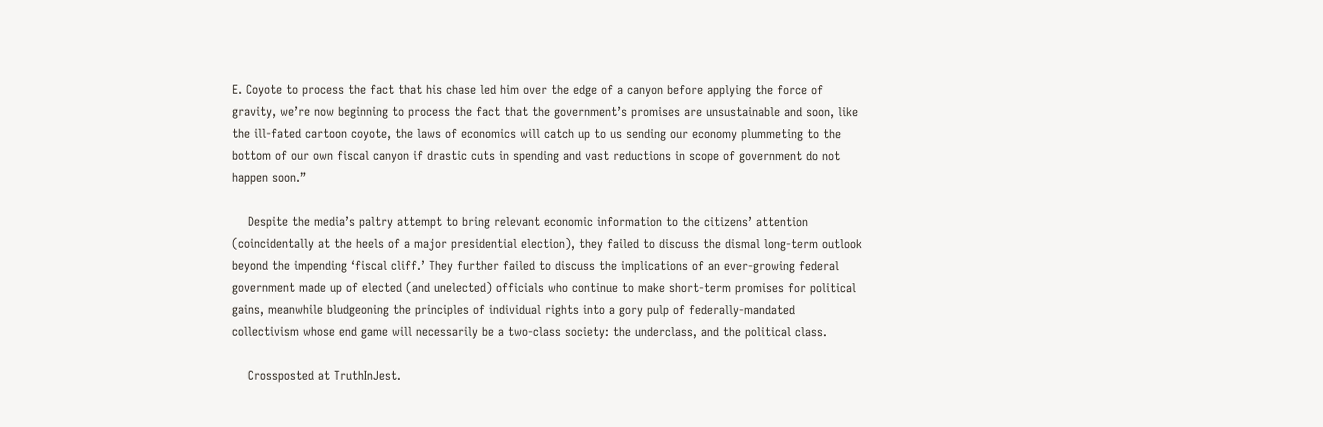E. Coyote to process the fact that his chase led him over the edge of a canyon before applying the force of gravity, we’re now beginning to process the fact that the government’s promises are unsustainable and soon, like the ill-fated cartoon coyote, the laws of economics will catch up to us sending our economy plummeting to the bottom of our own fiscal canyon if drastic cuts in spending and vast reductions in scope of government do not happen soon.”

    Despite the media’s paltry attempt to bring relevant economic information to the citizens’ attention (coincidentally at the heels of a major presidential election), they failed to discuss the dismal long-term outlook beyond the impending ‘fiscal cliff.’ They further failed to discuss the implications of an ever-growing federal government made up of elected (and unelected) officials who continue to make short-term promises for political gains, meanwhile bludgeoning the principles of individual rights into a gory pulp of federally-mandated collectivism whose end game will necessarily be a two-class society: the underclass, and the political class.

    Crossposted at TruthInJest.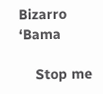Bizarro ‘Bama

    Stop me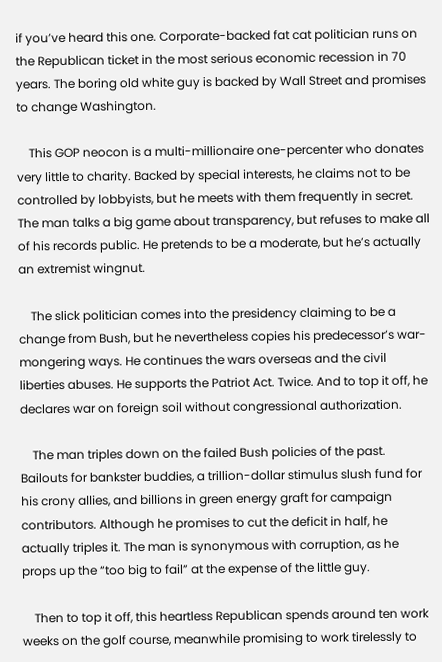if you’ve heard this one. Corporate-backed fat cat politician runs on the Republican ticket in the most serious economic recession in 70 years. The boring old white guy is backed by Wall Street and promises to change Washington.

    This GOP neocon is a multi-millionaire one-percenter who donates very little to charity. Backed by special interests, he claims not to be controlled by lobbyists, but he meets with them frequently in secret. The man talks a big game about transparency, but refuses to make all of his records public. He pretends to be a moderate, but he’s actually an extremist wingnut.

    The slick politician comes into the presidency claiming to be a change from Bush, but he nevertheless copies his predecessor’s war-mongering ways. He continues the wars overseas and the civil liberties abuses. He supports the Patriot Act. Twice. And to top it off, he declares war on foreign soil without congressional authorization.

    The man triples down on the failed Bush policies of the past. Bailouts for bankster buddies, a trillion-dollar stimulus slush fund for his crony allies, and billions in green energy graft for campaign contributors. Although he promises to cut the deficit in half, he actually triples it. The man is synonymous with corruption, as he props up the “too big to fail” at the expense of the little guy.

    Then to top it off, this heartless Republican spends around ten work weeks on the golf course, meanwhile promising to work tirelessly to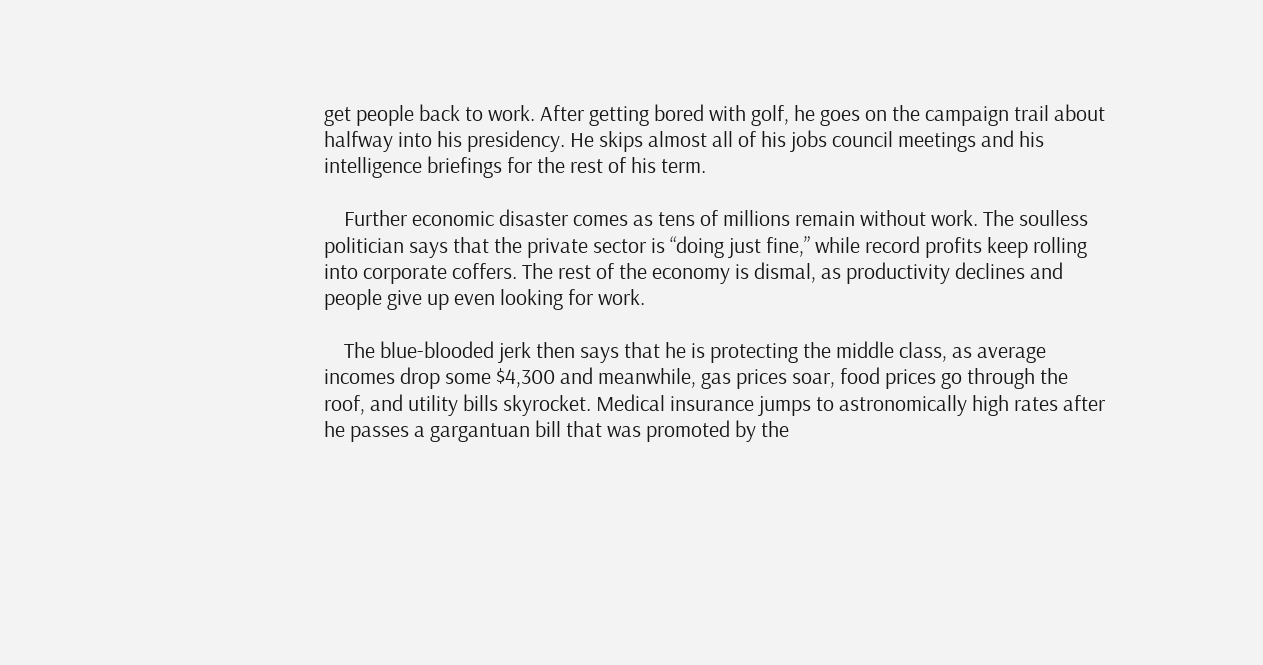get people back to work. After getting bored with golf, he goes on the campaign trail about halfway into his presidency. He skips almost all of his jobs council meetings and his intelligence briefings for the rest of his term.

    Further economic disaster comes as tens of millions remain without work. The soulless politician says that the private sector is “doing just fine,” while record profits keep rolling into corporate coffers. The rest of the economy is dismal, as productivity declines and people give up even looking for work.

    The blue-blooded jerk then says that he is protecting the middle class, as average incomes drop some $4,300 and meanwhile, gas prices soar, food prices go through the roof, and utility bills skyrocket. Medical insurance jumps to astronomically high rates after he passes a gargantuan bill that was promoted by the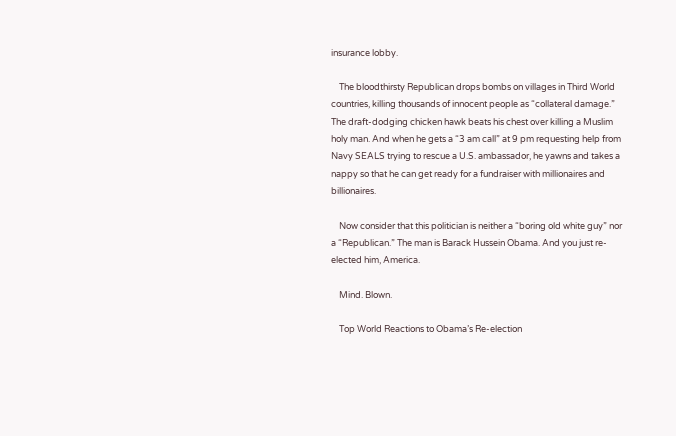insurance lobby.

    The bloodthirsty Republican drops bombs on villages in Third World countries, killing thousands of innocent people as “collateral damage.” The draft-dodging chicken hawk beats his chest over killing a Muslim holy man. And when he gets a “3 am call” at 9 pm requesting help from Navy SEALS trying to rescue a U.S. ambassador, he yawns and takes a nappy so that he can get ready for a fundraiser with millionaires and billionaires.

    Now consider that this politician is neither a “boring old white guy” nor a “Republican.” The man is Barack Hussein Obama. And you just re-elected him, America.

    Mind. Blown.

    Top World Reactions to Obama’s Re-election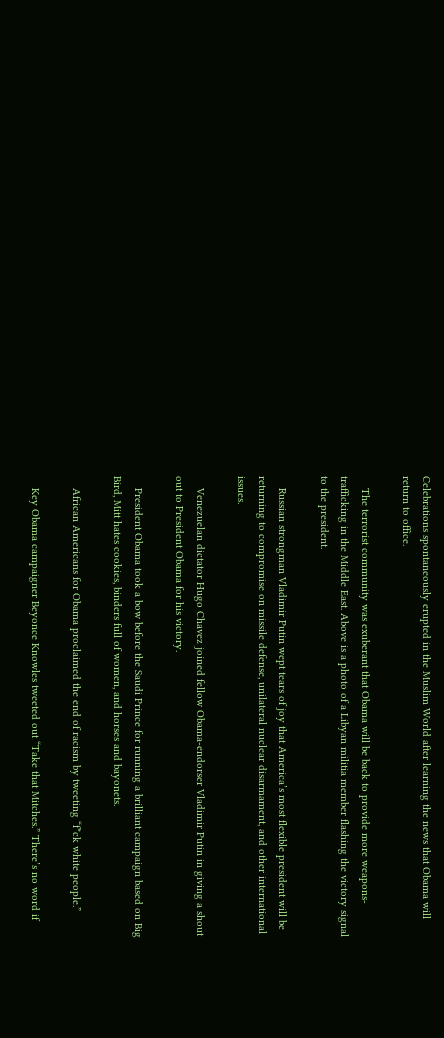Celebrations spontaneously erupted in the Muslim World after learning the news that Obama will return to office.

    The terrorist community was exuberant that Obama will be back to provide more weapons-trafficking in the Middle East. Above is a photo of a Libyan militia member flashing the victory signal to the president.

    Russian strongman Vladimir Putin wept tears of joy that America’s most flexible president will be returning to compromise on missile defense, unilateral nuclear disarmament, and other international issues.

    Venezuelan dictator Hugo Chavez joined fellow Obama-endorser Vladimir Putin in giving a shout out to President Obama for his victory.

    President Obama took a bow before the Saudi Prince for running a brilliant campaign based on Big Bird, Mitt hates cookies, binders full of women, and horses and bayonets.

    African Americans for Obama proclaimed the end of racism by tweeting “f*ck white people.”

    Key Obama campaigner Beyonce Knowles tweeted out “Take that Mitches.” There’s no word if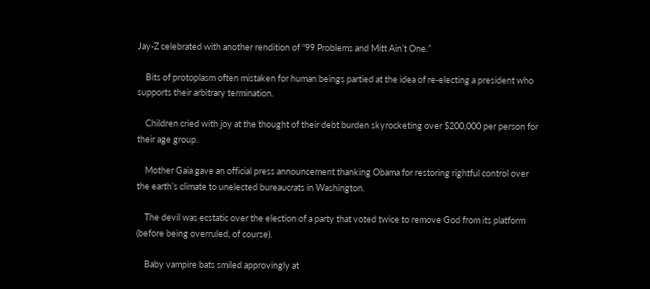Jay-Z celebrated with another rendition of “99 Problems and Mitt Ain’t One.”

    Bits of protoplasm often mistaken for human beings partied at the idea of re-electing a president who supports their arbitrary termination.

    Children cried with joy at the thought of their debt burden skyrocketing over $200,000 per person for their age group.

    Mother Gaia gave an official press announcement thanking Obama for restoring rightful control over the earth’s climate to unelected bureaucrats in Washington.

    The devil was ecstatic over the election of a party that voted twice to remove God from its platform (before being overruled, of course).

    Baby vampire bats smiled approvingly at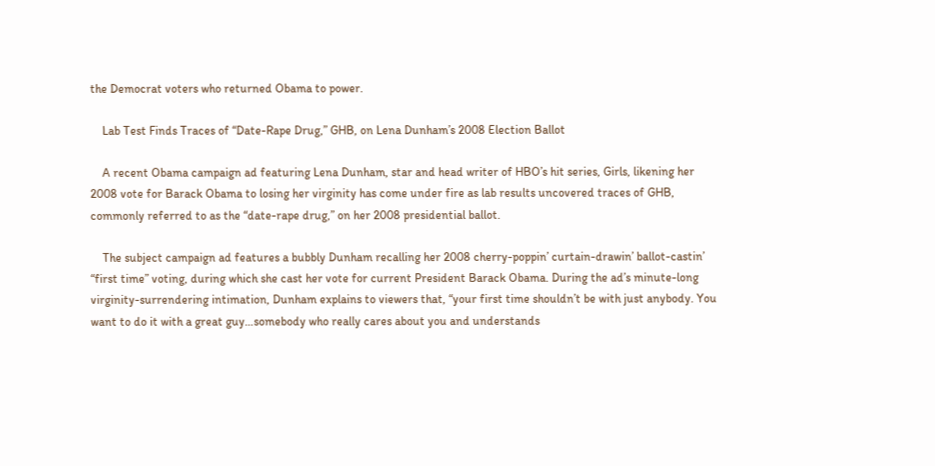the Democrat voters who returned Obama to power.

    Lab Test Finds Traces of “Date-Rape Drug,” GHB, on Lena Dunham’s 2008 Election Ballot

    A recent Obama campaign ad featuring Lena Dunham, star and head writer of HBO’s hit series, Girls, likening her 2008 vote for Barack Obama to losing her virginity has come under fire as lab results uncovered traces of GHB, commonly referred to as the “date-rape drug,” on her 2008 presidential ballot.

    The subject campaign ad features a bubbly Dunham recalling her 2008 cherry-poppin’ curtain-drawin’ ballot-castin’ “first time” voting, during which she cast her vote for current President Barack Obama. During the ad’s minute-long virginity-surrendering intimation, Dunham explains to viewers that, “your first time shouldn’t be with just anybody. You want to do it with a great guy…somebody who really cares about you and understands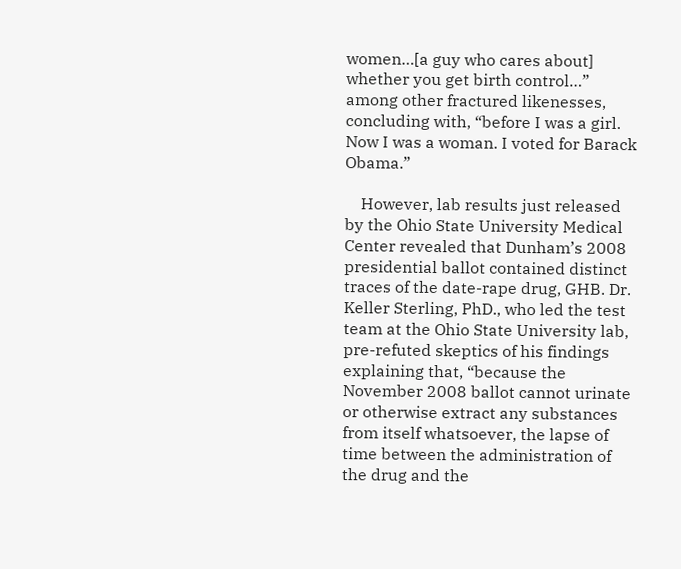women…[a guy who cares about] whether you get birth control…” among other fractured likenesses, concluding with, “before I was a girl. Now I was a woman. I voted for Barack Obama.”

    However, lab results just released by the Ohio State University Medical Center revealed that Dunham’s 2008 presidential ballot contained distinct traces of the date-rape drug, GHB. Dr. Keller Sterling, PhD., who led the test team at the Ohio State University lab, pre-refuted skeptics of his findings explaining that, “because the November 2008 ballot cannot urinate or otherwise extract any substances from itself whatsoever, the lapse of time between the administration of the drug and the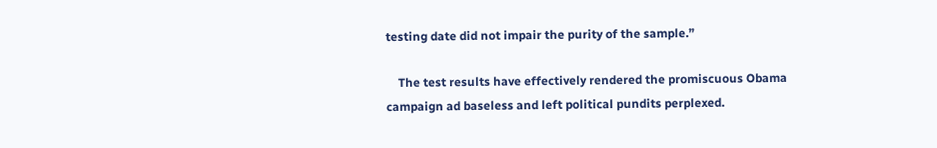testing date did not impair the purity of the sample.”

    The test results have effectively rendered the promiscuous Obama campaign ad baseless and left political pundits perplexed.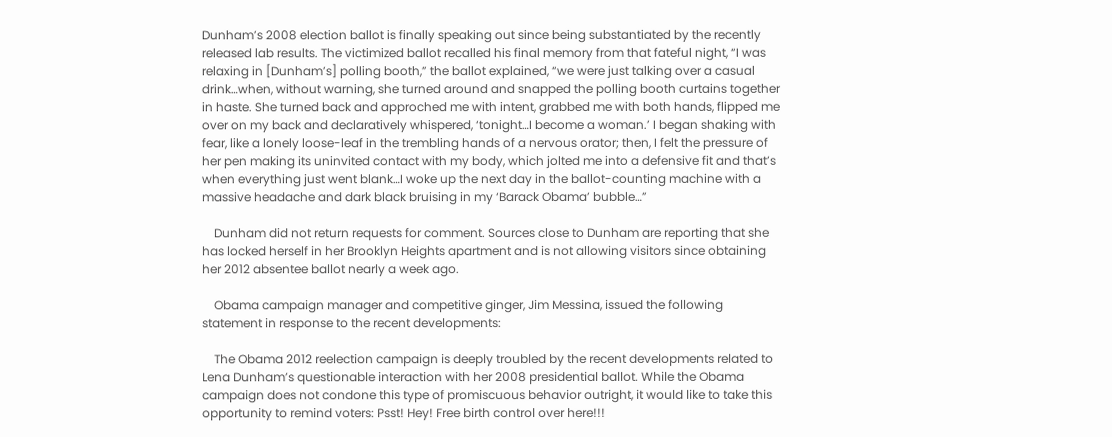Dunham’s 2008 election ballot is finally speaking out since being substantiated by the recently released lab results. The victimized ballot recalled his final memory from that fateful night, “I was relaxing in [Dunham’s] polling booth,” the ballot explained, “we were just talking over a casual drink…when, without warning, she turned around and snapped the polling booth curtains together in haste. She turned back and approched me with intent, grabbed me with both hands, flipped me over on my back and declaratively whispered, ‘tonight…I become a woman.’ I began shaking with fear, like a lonely loose-leaf in the trembling hands of a nervous orator; then, I felt the pressure of her pen making its uninvited contact with my body, which jolted me into a defensive fit and that’s when everything just went blank…I woke up the next day in the ballot-counting machine with a massive headache and dark black bruising in my ‘Barack Obama’ bubble…”

    Dunham did not return requests for comment. Sources close to Dunham are reporting that she has locked herself in her Brooklyn Heights apartment and is not allowing visitors since obtaining her 2012 absentee ballot nearly a week ago.

    Obama campaign manager and competitive ginger, Jim Messina, issued the following statement in response to the recent developments:

    The Obama 2012 reelection campaign is deeply troubled by the recent developments related to Lena Dunham’s questionable interaction with her 2008 presidential ballot. While the Obama campaign does not condone this type of promiscuous behavior outright, it would like to take this opportunity to remind voters: Psst! Hey! Free birth control over here!!!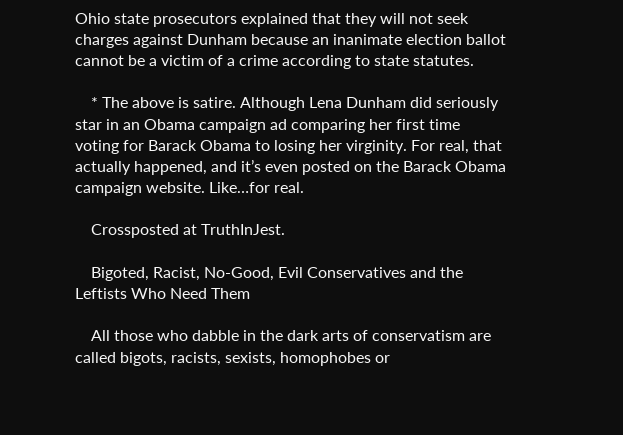Ohio state prosecutors explained that they will not seek charges against Dunham because an inanimate election ballot cannot be a victim of a crime according to state statutes.

    * The above is satire. Although Lena Dunham did seriously star in an Obama campaign ad comparing her first time voting for Barack Obama to losing her virginity. For real, that actually happened, and it’s even posted on the Barack Obama campaign website. Like…for real.

    Crossposted at TruthInJest.

    Bigoted, Racist, No-Good, Evil Conservatives and the Leftists Who Need Them

    All those who dabble in the dark arts of conservatism are called bigots, racists, sexists, homophobes or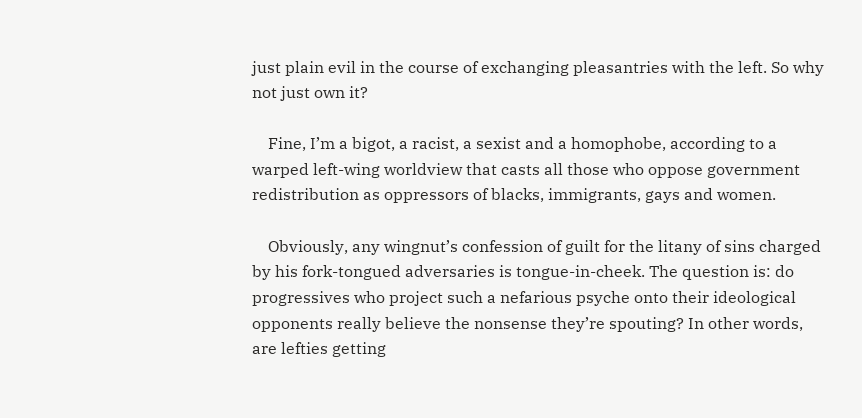just plain evil in the course of exchanging pleasantries with the left. So why not just own it?

    Fine, I’m a bigot, a racist, a sexist and a homophobe, according to a warped left-wing worldview that casts all those who oppose government redistribution as oppressors of blacks, immigrants, gays and women.

    Obviously, any wingnut’s confession of guilt for the litany of sins charged by his fork-tongued adversaries is tongue-in-cheek. The question is: do progressives who project such a nefarious psyche onto their ideological opponents really believe the nonsense they’re spouting? In other words, are lefties getting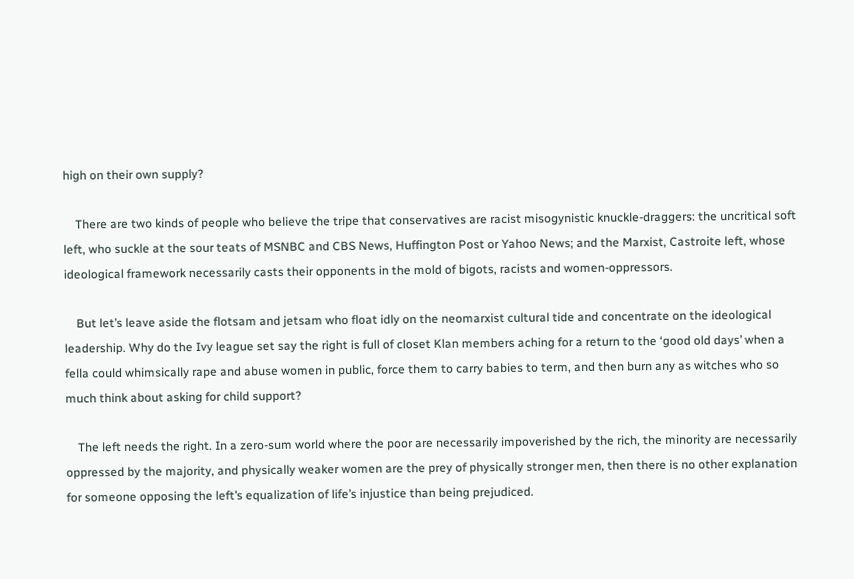high on their own supply?

    There are two kinds of people who believe the tripe that conservatives are racist misogynistic knuckle-draggers: the uncritical soft left, who suckle at the sour teats of MSNBC and CBS News, Huffington Post or Yahoo News; and the Marxist, Castroite left, whose ideological framework necessarily casts their opponents in the mold of bigots, racists and women-oppressors.

    But let’s leave aside the flotsam and jetsam who float idly on the neomarxist cultural tide and concentrate on the ideological leadership. Why do the Ivy league set say the right is full of closet Klan members aching for a return to the ‘good old days’ when a fella could whimsically rape and abuse women in public, force them to carry babies to term, and then burn any as witches who so much think about asking for child support?

    The left needs the right. In a zero-sum world where the poor are necessarily impoverished by the rich, the minority are necessarily oppressed by the majority, and physically weaker women are the prey of physically stronger men, then there is no other explanation for someone opposing the left’s equalization of life’s injustice than being prejudiced.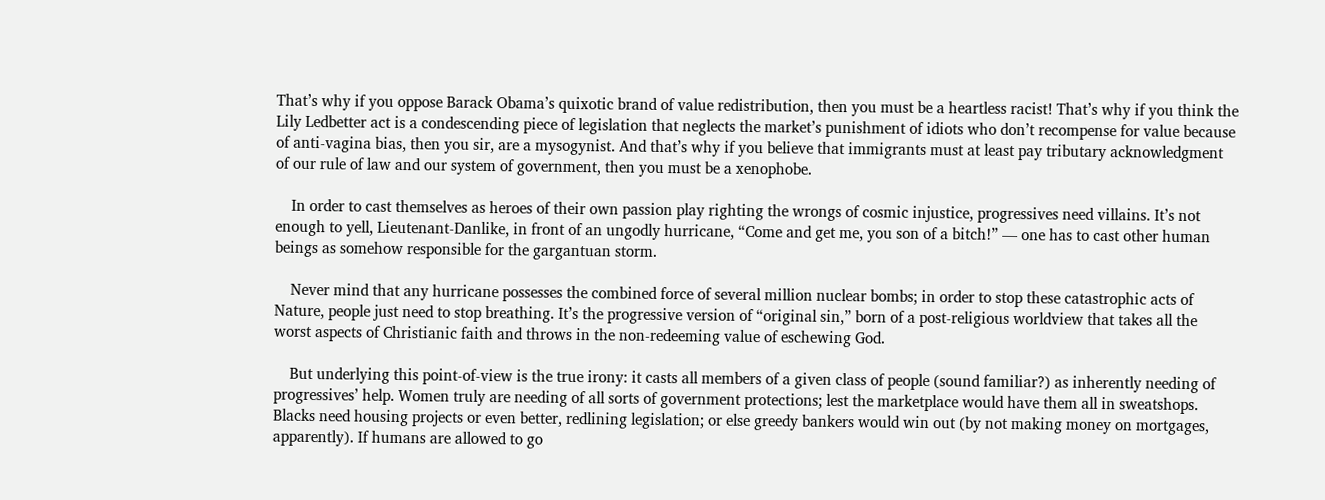That’s why if you oppose Barack Obama’s quixotic brand of value redistribution, then you must be a heartless racist! That’s why if you think the Lily Ledbetter act is a condescending piece of legislation that neglects the market’s punishment of idiots who don’t recompense for value because of anti-vagina bias, then you sir, are a mysogynist. And that’s why if you believe that immigrants must at least pay tributary acknowledgment of our rule of law and our system of government, then you must be a xenophobe.

    In order to cast themselves as heroes of their own passion play righting the wrongs of cosmic injustice, progressives need villains. It’s not enough to yell, Lieutenant-Danlike, in front of an ungodly hurricane, “Come and get me, you son of a bitch!” — one has to cast other human beings as somehow responsible for the gargantuan storm.

    Never mind that any hurricane possesses the combined force of several million nuclear bombs; in order to stop these catastrophic acts of Nature, people just need to stop breathing. It’s the progressive version of “original sin,” born of a post-religious worldview that takes all the worst aspects of Christianic faith and throws in the non-redeeming value of eschewing God.

    But underlying this point-of-view is the true irony: it casts all members of a given class of people (sound familiar?) as inherently needing of progressives’ help. Women truly are needing of all sorts of government protections; lest the marketplace would have them all in sweatshops. Blacks need housing projects or even better, redlining legislation; or else greedy bankers would win out (by not making money on mortgages, apparently). If humans are allowed to go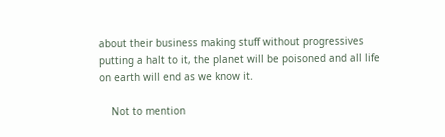about their business making stuff without progressives putting a halt to it, the planet will be poisoned and all life on earth will end as we know it.

    Not to mention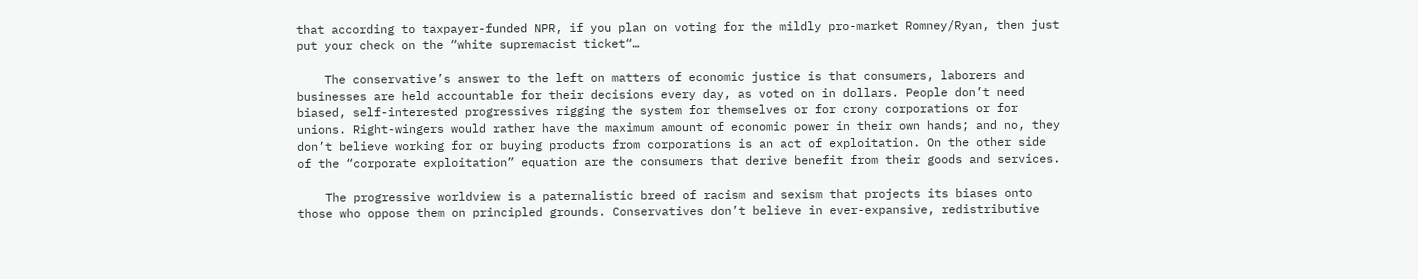that according to taxpayer-funded NPR, if you plan on voting for the mildly pro-market Romney/Ryan, then just put your check on the “white supremacist ticket“…

    The conservative’s answer to the left on matters of economic justice is that consumers, laborers and businesses are held accountable for their decisions every day, as voted on in dollars. People don’t need biased, self-interested progressives rigging the system for themselves or for crony corporations or for unions. Right-wingers would rather have the maximum amount of economic power in their own hands; and no, they don’t believe working for or buying products from corporations is an act of exploitation. On the other side of the “corporate exploitation” equation are the consumers that derive benefit from their goods and services.

    The progressive worldview is a paternalistic breed of racism and sexism that projects its biases onto those who oppose them on principled grounds. Conservatives don’t believe in ever-expansive, redistributive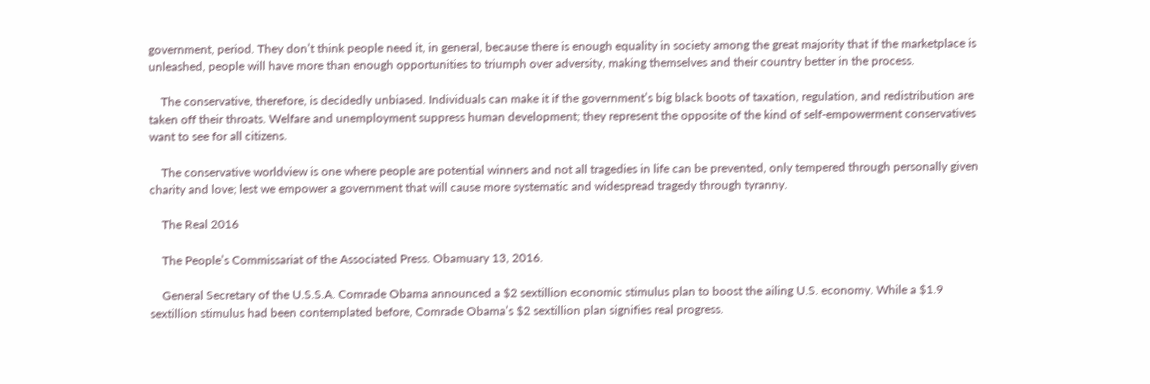government, period. They don’t think people need it, in general, because there is enough equality in society among the great majority that if the marketplace is unleashed, people will have more than enough opportunities to triumph over adversity, making themselves and their country better in the process.

    The conservative, therefore, is decidedly unbiased. Individuals can make it if the government’s big black boots of taxation, regulation, and redistribution are taken off their throats. Welfare and unemployment suppress human development; they represent the opposite of the kind of self-empowerment conservatives want to see for all citizens.

    The conservative worldview is one where people are potential winners and not all tragedies in life can be prevented, only tempered through personally given charity and love; lest we empower a government that will cause more systematic and widespread tragedy through tyranny.

    The Real 2016

    The People’s Commissariat of the Associated Press. Obamuary 13, 2016.

    General Secretary of the U.S.S.A. Comrade Obama announced a $2 sextillion economic stimulus plan to boost the ailing U.S. economy. While a $1.9 sextillion stimulus had been contemplated before, Comrade Obama’s $2 sextillion plan signifies real progress.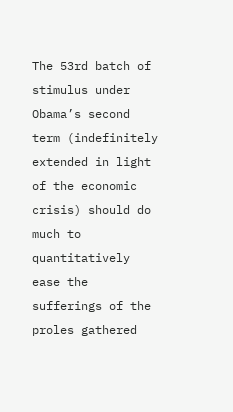The 53rd batch of stimulus under Obama’s second term (indefinitely extended in light of the economic crisis) should do much to quantitatively ease the sufferings of the proles gathered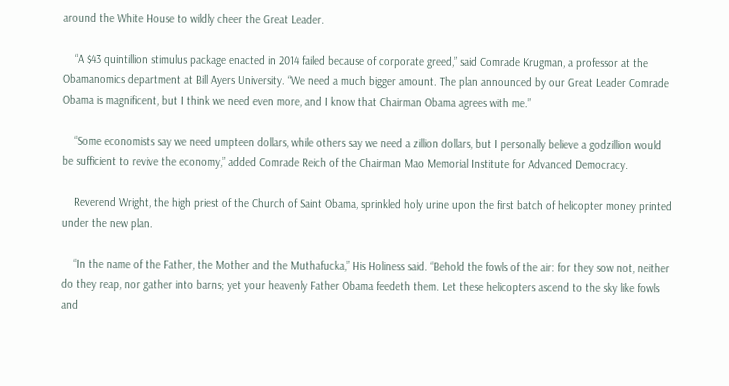around the White House to wildly cheer the Great Leader.

    “A $43 quintillion stimulus package enacted in 2014 failed because of corporate greed,” said Comrade Krugman, a professor at the Obamanomics department at Bill Ayers University. “We need a much bigger amount. The plan announced by our Great Leader Comrade Obama is magnificent, but I think we need even more, and I know that Chairman Obama agrees with me.”

    “Some economists say we need umpteen dollars, while others say we need a zillion dollars, but I personally believe a godzillion would be sufficient to revive the economy,” added Comrade Reich of the Chairman Mao Memorial Institute for Advanced Democracy.

    Reverend Wright, the high priest of the Church of Saint Obama, sprinkled holy urine upon the first batch of helicopter money printed under the new plan.

    “In the name of the Father, the Mother and the Muthafucka,” His Holiness said. “Behold the fowls of the air: for they sow not, neither do they reap, nor gather into barns; yet your heavenly Father Obama feedeth them. Let these helicopters ascend to the sky like fowls and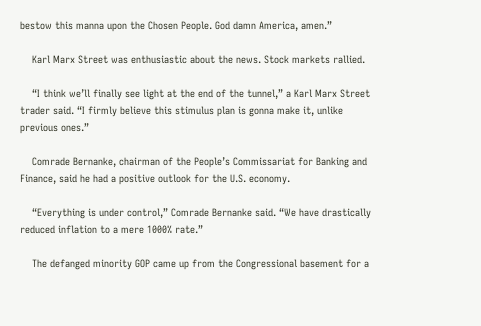bestow this manna upon the Chosen People. God damn America, amen.”

    Karl Marx Street was enthusiastic about the news. Stock markets rallied.

    “I think we’ll finally see light at the end of the tunnel,” a Karl Marx Street trader said. “I firmly believe this stimulus plan is gonna make it, unlike previous ones.”

    Comrade Bernanke, chairman of the People’s Commissariat for Banking and Finance, said he had a positive outlook for the U.S. economy.

    “Everything is under control,” Comrade Bernanke said. “We have drastically reduced inflation to a mere 1000% rate.”

    The defanged minority GOP came up from the Congressional basement for a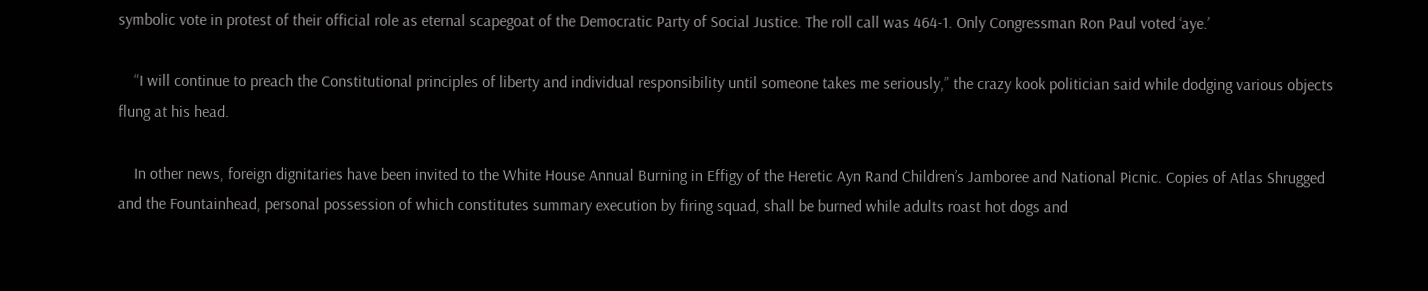symbolic vote in protest of their official role as eternal scapegoat of the Democratic Party of Social Justice. The roll call was 464-1. Only Congressman Ron Paul voted ‘aye.’

    “I will continue to preach the Constitutional principles of liberty and individual responsibility until someone takes me seriously,” the crazy kook politician said while dodging various objects flung at his head.

    In other news, foreign dignitaries have been invited to the White House Annual Burning in Effigy of the Heretic Ayn Rand Children’s Jamboree and National Picnic. Copies of Atlas Shrugged and the Fountainhead, personal possession of which constitutes summary execution by firing squad, shall be burned while adults roast hot dogs and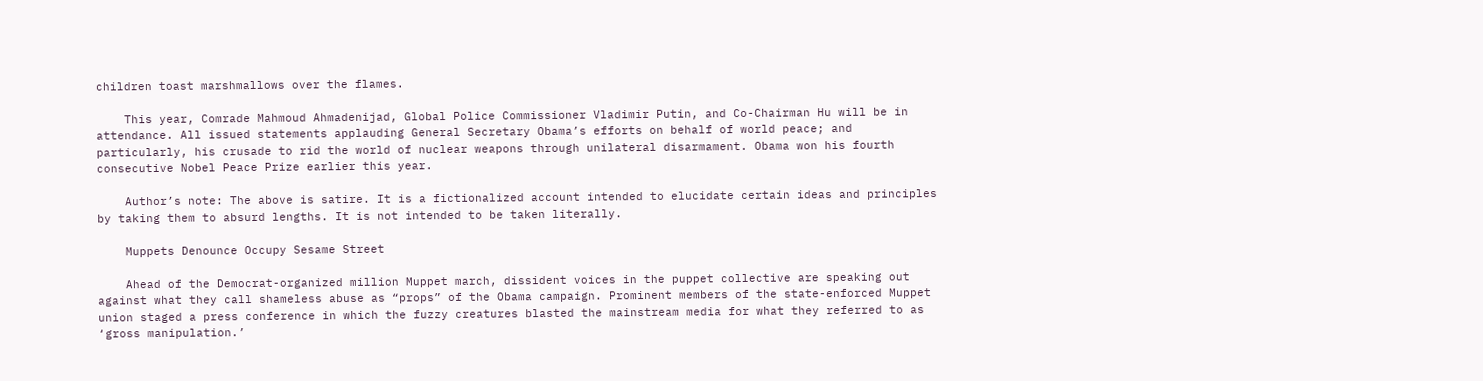children toast marshmallows over the flames.

    This year, Comrade Mahmoud Ahmadenijad, Global Police Commissioner Vladimir Putin, and Co-Chairman Hu will be in attendance. All issued statements applauding General Secretary Obama’s efforts on behalf of world peace; and particularly, his crusade to rid the world of nuclear weapons through unilateral disarmament. Obama won his fourth consecutive Nobel Peace Prize earlier this year.

    Author’s note: The above is satire. It is a fictionalized account intended to elucidate certain ideas and principles by taking them to absurd lengths. It is not intended to be taken literally.

    Muppets Denounce Occupy Sesame Street

    Ahead of the Democrat-organized million Muppet march, dissident voices in the puppet collective are speaking out against what they call shameless abuse as “props” of the Obama campaign. Prominent members of the state-enforced Muppet union staged a press conference in which the fuzzy creatures blasted the mainstream media for what they referred to as ‘gross manipulation.’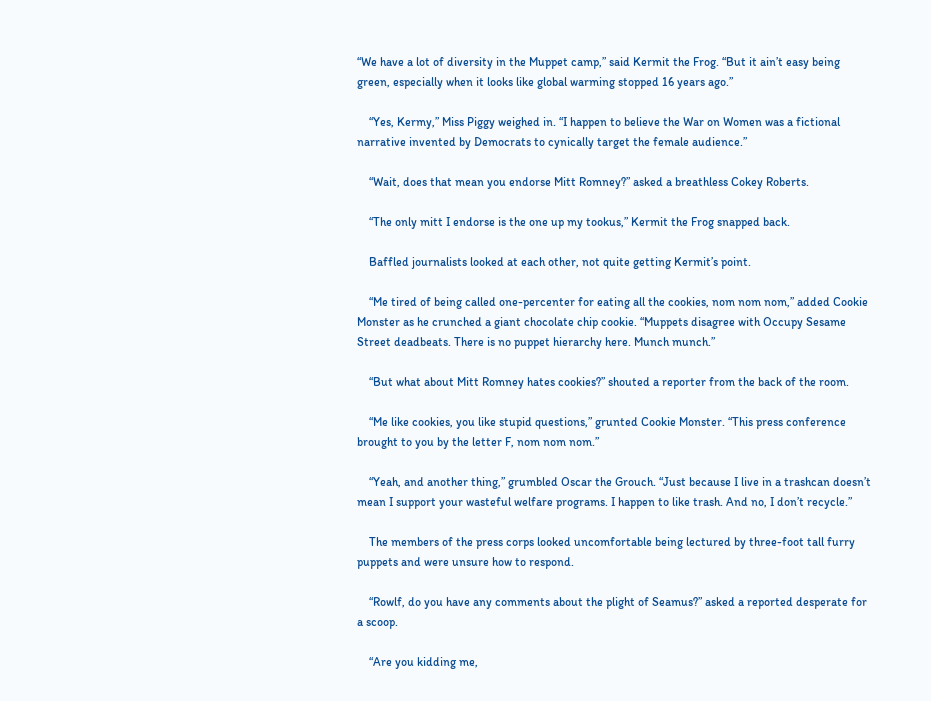“We have a lot of diversity in the Muppet camp,” said Kermit the Frog. “But it ain’t easy being green, especially when it looks like global warming stopped 16 years ago.”

    “Yes, Kermy,” Miss Piggy weighed in. “I happen to believe the War on Women was a fictional narrative invented by Democrats to cynically target the female audience.”

    “Wait, does that mean you endorse Mitt Romney?” asked a breathless Cokey Roberts.

    “The only mitt I endorse is the one up my tookus,” Kermit the Frog snapped back.

    Baffled journalists looked at each other, not quite getting Kermit’s point.

    “Me tired of being called one-percenter for eating all the cookies, nom nom nom,” added Cookie Monster as he crunched a giant chocolate chip cookie. “Muppets disagree with Occupy Sesame Street deadbeats. There is no puppet hierarchy here. Munch munch.”

    “But what about Mitt Romney hates cookies?” shouted a reporter from the back of the room.

    “Me like cookies, you like stupid questions,” grunted Cookie Monster. “This press conference brought to you by the letter F, nom nom nom.”

    “Yeah, and another thing,” grumbled Oscar the Grouch. “Just because I live in a trashcan doesn’t mean I support your wasteful welfare programs. I happen to like trash. And no, I don’t recycle.”

    The members of the press corps looked uncomfortable being lectured by three-foot tall furry puppets and were unsure how to respond.

    “Rowlf, do you have any comments about the plight of Seamus?” asked a reported desperate for a scoop.

    “Are you kidding me,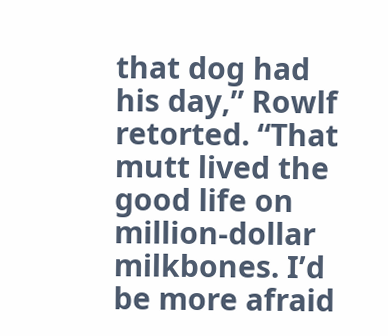that dog had his day,” Rowlf retorted. “That mutt lived the good life on million-dollar milkbones. I’d be more afraid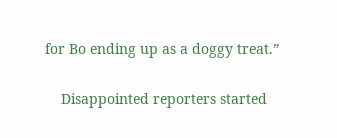for Bo ending up as a doggy treat.”

    Disappointed reporters started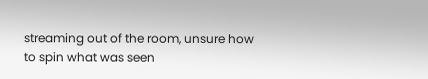streaming out of the room, unsure how to spin what was seen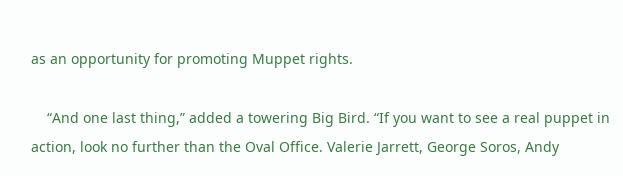as an opportunity for promoting Muppet rights.

    “And one last thing,” added a towering Big Bird. “If you want to see a real puppet in action, look no further than the Oval Office. Valerie Jarrett, George Soros, Andy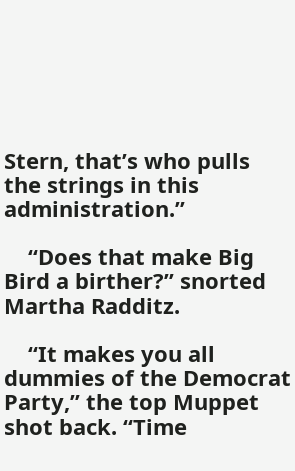Stern, that’s who pulls the strings in this administration.”

    “Does that make Big Bird a birther?” snorted Martha Radditz.

    “It makes you all dummies of the Democrat Party,” the top Muppet shot back. “Time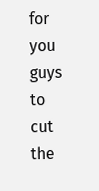for you guys to cut the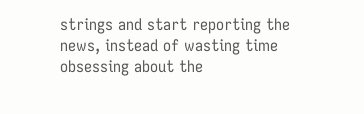strings and start reporting the news, instead of wasting time obsessing about the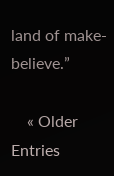land of make-believe.”

    « Older Entries